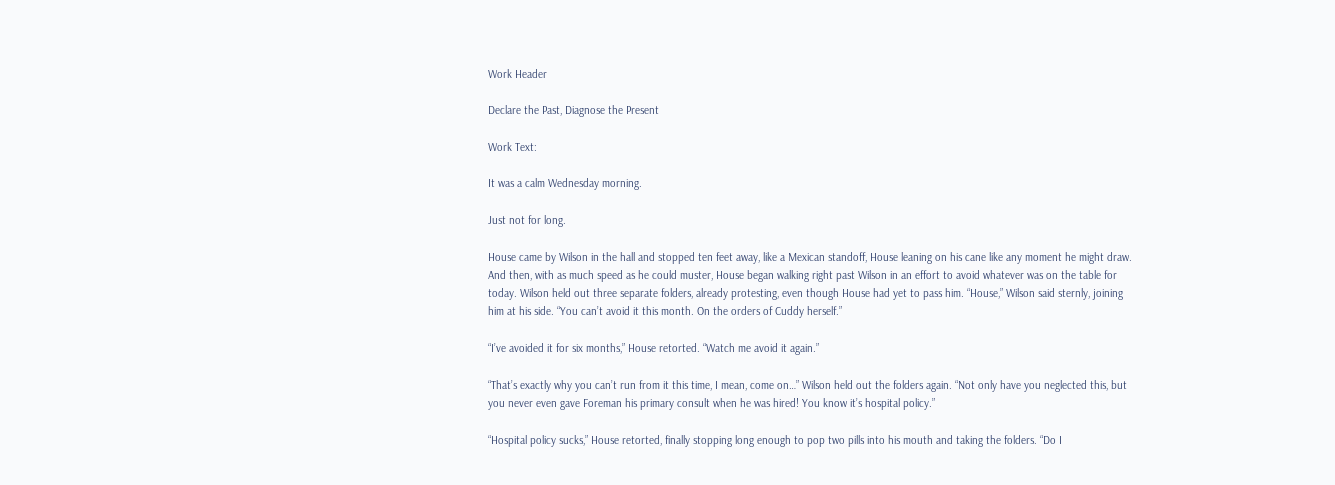Work Header

Declare the Past, Diagnose the Present

Work Text:

It was a calm Wednesday morning.

Just not for long.

House came by Wilson in the hall and stopped ten feet away, like a Mexican standoff, House leaning on his cane like any moment he might draw. And then, with as much speed as he could muster, House began walking right past Wilson in an effort to avoid whatever was on the table for today. Wilson held out three separate folders, already protesting, even though House had yet to pass him. “House,” Wilson said sternly, joining him at his side. “You can’t avoid it this month. On the orders of Cuddy herself.”

“I’ve avoided it for six months,” House retorted. “Watch me avoid it again.”

“That’s exactly why you can’t run from it this time, I mean, come on…” Wilson held out the folders again. “Not only have you neglected this, but you never even gave Foreman his primary consult when he was hired! You know it’s hospital policy.”

“Hospital policy sucks,” House retorted, finally stopping long enough to pop two pills into his mouth and taking the folders. “Do I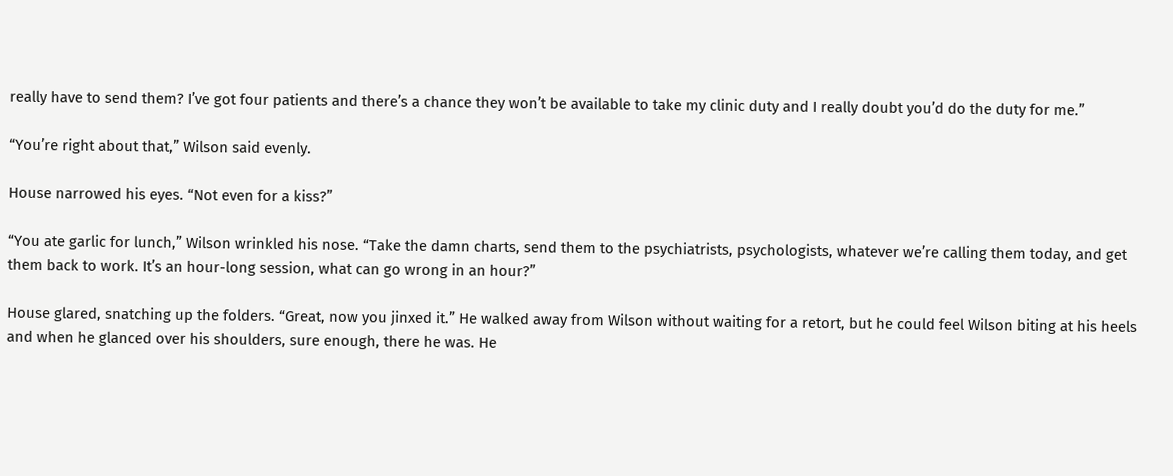really have to send them? I’ve got four patients and there’s a chance they won’t be available to take my clinic duty and I really doubt you’d do the duty for me.”

“You’re right about that,” Wilson said evenly.

House narrowed his eyes. “Not even for a kiss?”

“You ate garlic for lunch,” Wilson wrinkled his nose. “Take the damn charts, send them to the psychiatrists, psychologists, whatever we’re calling them today, and get them back to work. It’s an hour-long session, what can go wrong in an hour?”

House glared, snatching up the folders. “Great, now you jinxed it.” He walked away from Wilson without waiting for a retort, but he could feel Wilson biting at his heels and when he glanced over his shoulders, sure enough, there he was. He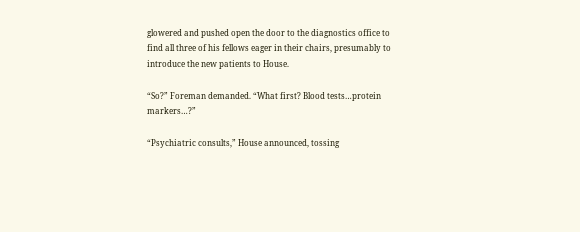glowered and pushed open the door to the diagnostics office to find all three of his fellows eager in their chairs, presumably to introduce the new patients to House.

“So?” Foreman demanded. “What first? Blood tests…protein markers…?”

“Psychiatric consults,” House announced, tossing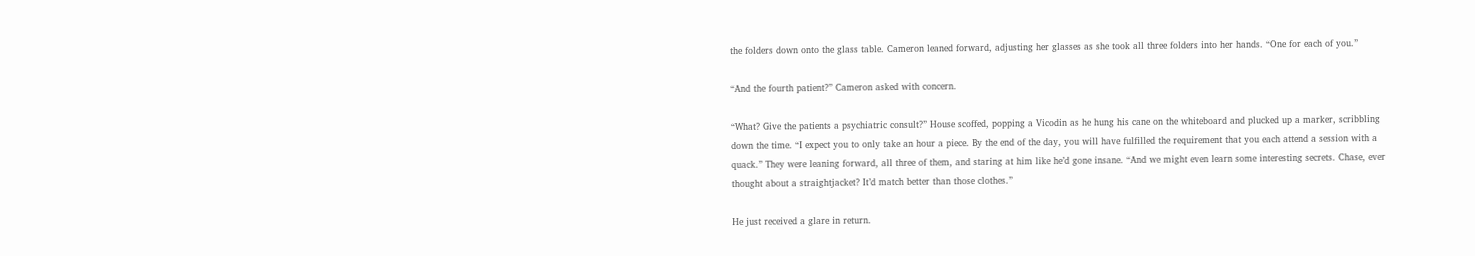the folders down onto the glass table. Cameron leaned forward, adjusting her glasses as she took all three folders into her hands. “One for each of you.”

“And the fourth patient?” Cameron asked with concern.

“What? Give the patients a psychiatric consult?” House scoffed, popping a Vicodin as he hung his cane on the whiteboard and plucked up a marker, scribbling down the time. “I expect you to only take an hour a piece. By the end of the day, you will have fulfilled the requirement that you each attend a session with a quack.” They were leaning forward, all three of them, and staring at him like he’d gone insane. “And we might even learn some interesting secrets. Chase, ever thought about a straightjacket? It’d match better than those clothes.”

He just received a glare in return.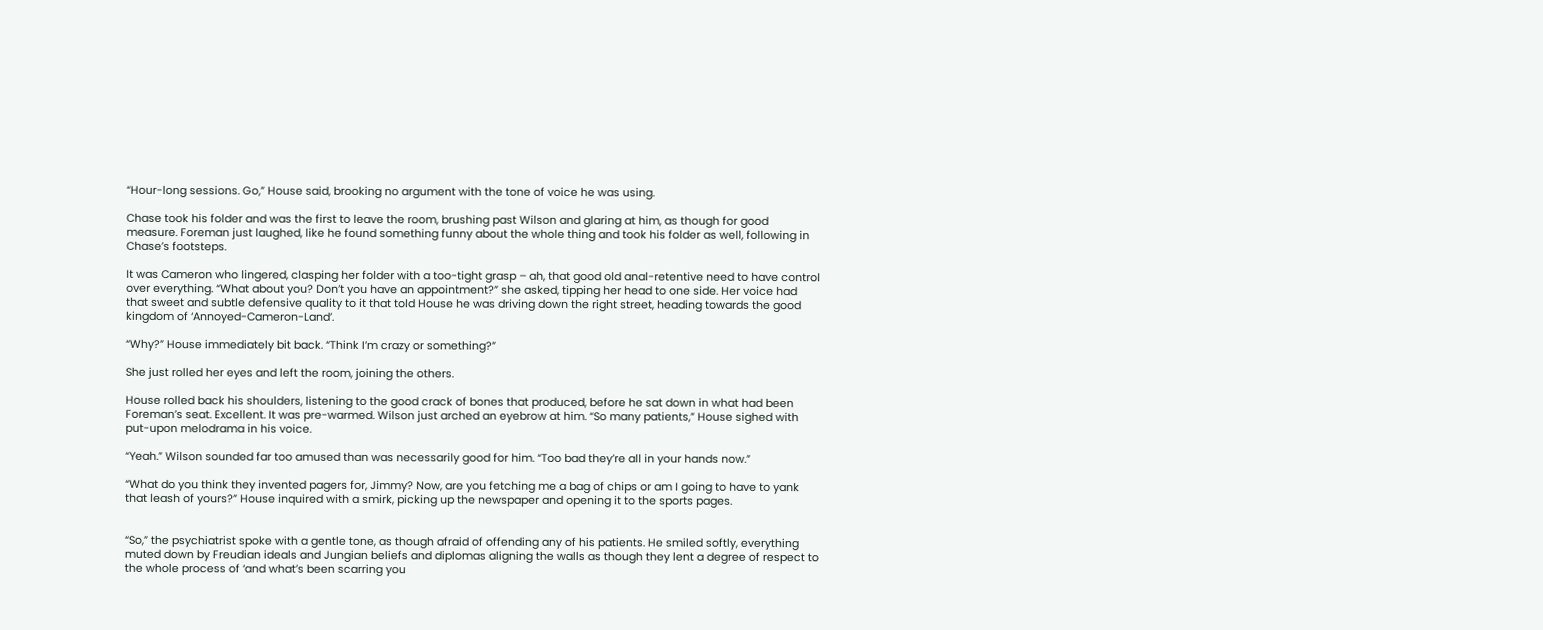“Hour-long sessions. Go,” House said, brooking no argument with the tone of voice he was using.

Chase took his folder and was the first to leave the room, brushing past Wilson and glaring at him, as though for good measure. Foreman just laughed, like he found something funny about the whole thing and took his folder as well, following in Chase’s footsteps.

It was Cameron who lingered, clasping her folder with a too-tight grasp – ah, that good old anal-retentive need to have control over everything. “What about you? Don’t you have an appointment?” she asked, tipping her head to one side. Her voice had that sweet and subtle defensive quality to it that told House he was driving down the right street, heading towards the good kingdom of ‘Annoyed-Cameron-Land’.

“Why?” House immediately bit back. “Think I’m crazy or something?”

She just rolled her eyes and left the room, joining the others.

House rolled back his shoulders, listening to the good crack of bones that produced, before he sat down in what had been Foreman’s seat. Excellent. It was pre-warmed. Wilson just arched an eyebrow at him. “So many patients,” House sighed with put-upon melodrama in his voice.

“Yeah.” Wilson sounded far too amused than was necessarily good for him. “Too bad they’re all in your hands now.”

“What do you think they invented pagers for, Jimmy? Now, are you fetching me a bag of chips or am I going to have to yank that leash of yours?” House inquired with a smirk, picking up the newspaper and opening it to the sports pages.


“So,” the psychiatrist spoke with a gentle tone, as though afraid of offending any of his patients. He smiled softly, everything muted down by Freudian ideals and Jungian beliefs and diplomas aligning the walls as though they lent a degree of respect to the whole process of ‘and what’s been scarring you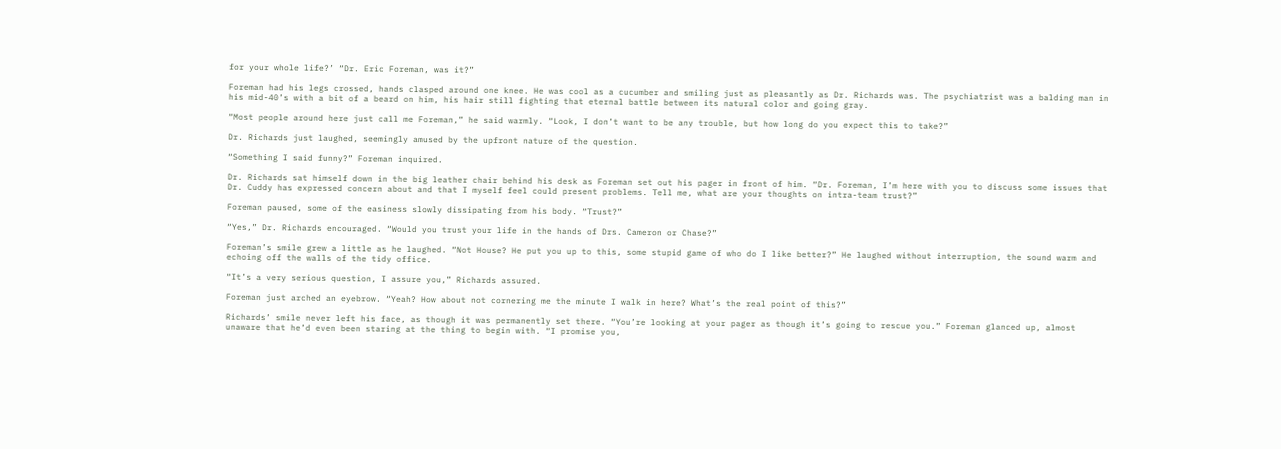for your whole life?’ “Dr. Eric Foreman, was it?”

Foreman had his legs crossed, hands clasped around one knee. He was cool as a cucumber and smiling just as pleasantly as Dr. Richards was. The psychiatrist was a balding man in his mid-40’s with a bit of a beard on him, his hair still fighting that eternal battle between its natural color and going gray.

“Most people around here just call me Foreman,” he said warmly. “Look, I don’t want to be any trouble, but how long do you expect this to take?”

Dr. Richards just laughed, seemingly amused by the upfront nature of the question.

“Something I said funny?” Foreman inquired.

Dr. Richards sat himself down in the big leather chair behind his desk as Foreman set out his pager in front of him. “Dr. Foreman, I’m here with you to discuss some issues that Dr. Cuddy has expressed concern about and that I myself feel could present problems. Tell me, what are your thoughts on intra-team trust?”

Foreman paused, some of the easiness slowly dissipating from his body. “Trust?”

“Yes,” Dr. Richards encouraged. “Would you trust your life in the hands of Drs. Cameron or Chase?”

Foreman’s smile grew a little as he laughed. “Not House? He put you up to this, some stupid game of who do I like better?” He laughed without interruption, the sound warm and echoing off the walls of the tidy office.

“It’s a very serious question, I assure you,” Richards assured.

Foreman just arched an eyebrow. “Yeah? How about not cornering me the minute I walk in here? What’s the real point of this?”

Richards’ smile never left his face, as though it was permanently set there. “You’re looking at your pager as though it’s going to rescue you.” Foreman glanced up, almost unaware that he’d even been staring at the thing to begin with. “I promise you,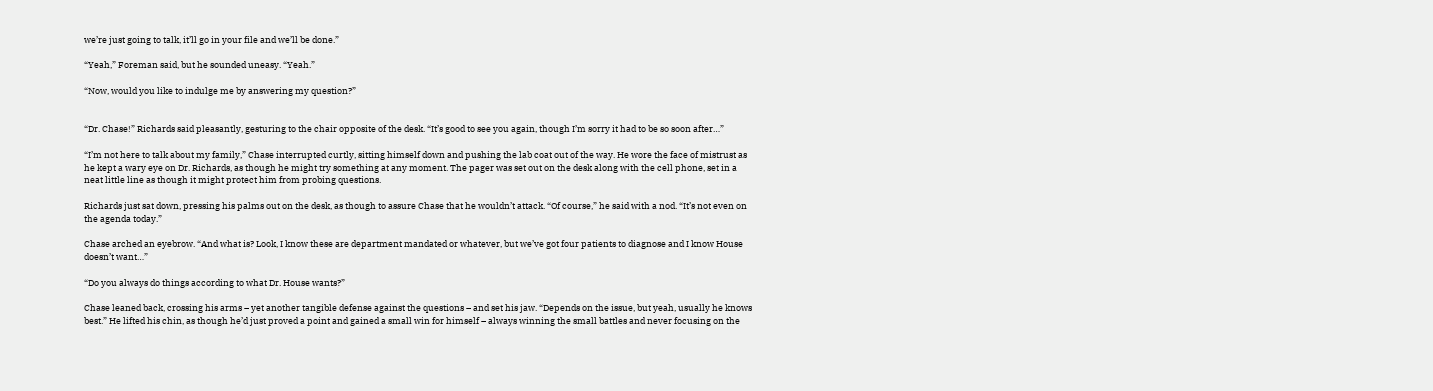we’re just going to talk, it’ll go in your file and we’ll be done.”

“Yeah,” Foreman said, but he sounded uneasy. “Yeah.”

“Now, would you like to indulge me by answering my question?”


“Dr. Chase!” Richards said pleasantly, gesturing to the chair opposite of the desk. “It’s good to see you again, though I’m sorry it had to be so soon after…”

“I’m not here to talk about my family,” Chase interrupted curtly, sitting himself down and pushing the lab coat out of the way. He wore the face of mistrust as he kept a wary eye on Dr. Richards, as though he might try something at any moment. The pager was set out on the desk along with the cell phone, set in a neat little line as though it might protect him from probing questions.

Richards just sat down, pressing his palms out on the desk, as though to assure Chase that he wouldn’t attack. “Of course,” he said with a nod. “It’s not even on the agenda today.”

Chase arched an eyebrow. “And what is? Look, I know these are department mandated or whatever, but we’ve got four patients to diagnose and I know House doesn’t want…”

“Do you always do things according to what Dr. House wants?”

Chase leaned back, crossing his arms – yet another tangible defense against the questions – and set his jaw. “Depends on the issue, but yeah, usually he knows best.” He lifted his chin, as though he’d just proved a point and gained a small win for himself – always winning the small battles and never focusing on the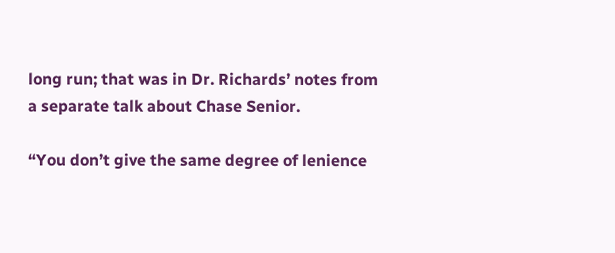long run; that was in Dr. Richards’ notes from a separate talk about Chase Senior.

“You don’t give the same degree of lenience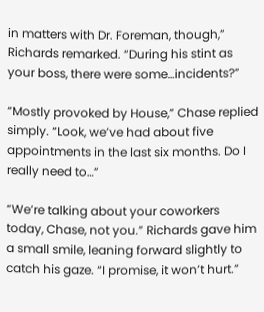in matters with Dr. Foreman, though,” Richards remarked. “During his stint as your boss, there were some…incidents?”

“Mostly provoked by House,” Chase replied simply. “Look, we’ve had about five appointments in the last six months. Do I really need to…”

“We’re talking about your coworkers today, Chase, not you.” Richards gave him a small smile, leaning forward slightly to catch his gaze. “I promise, it won’t hurt.”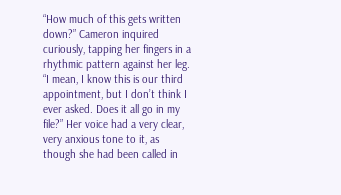“How much of this gets written down?” Cameron inquired curiously, tapping her fingers in a rhythmic pattern against her leg. “I mean, I know this is our third appointment, but I don’t think I ever asked. Does it all go in my file?” Her voice had a very clear, very anxious tone to it, as though she had been called in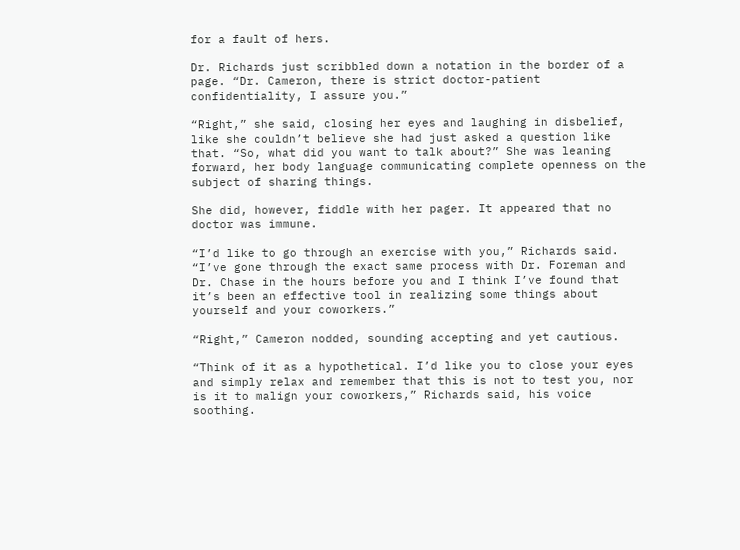for a fault of hers.

Dr. Richards just scribbled down a notation in the border of a page. “Dr. Cameron, there is strict doctor-patient confidentiality, I assure you.”

“Right,” she said, closing her eyes and laughing in disbelief, like she couldn’t believe she had just asked a question like that. “So, what did you want to talk about?” She was leaning forward, her body language communicating complete openness on the subject of sharing things.

She did, however, fiddle with her pager. It appeared that no doctor was immune.

“I’d like to go through an exercise with you,” Richards said. “I’ve gone through the exact same process with Dr. Foreman and Dr. Chase in the hours before you and I think I’ve found that it’s been an effective tool in realizing some things about yourself and your coworkers.”

“Right,” Cameron nodded, sounding accepting and yet cautious.

“Think of it as a hypothetical. I’d like you to close your eyes and simply relax and remember that this is not to test you, nor is it to malign your coworkers,” Richards said, his voice soothing.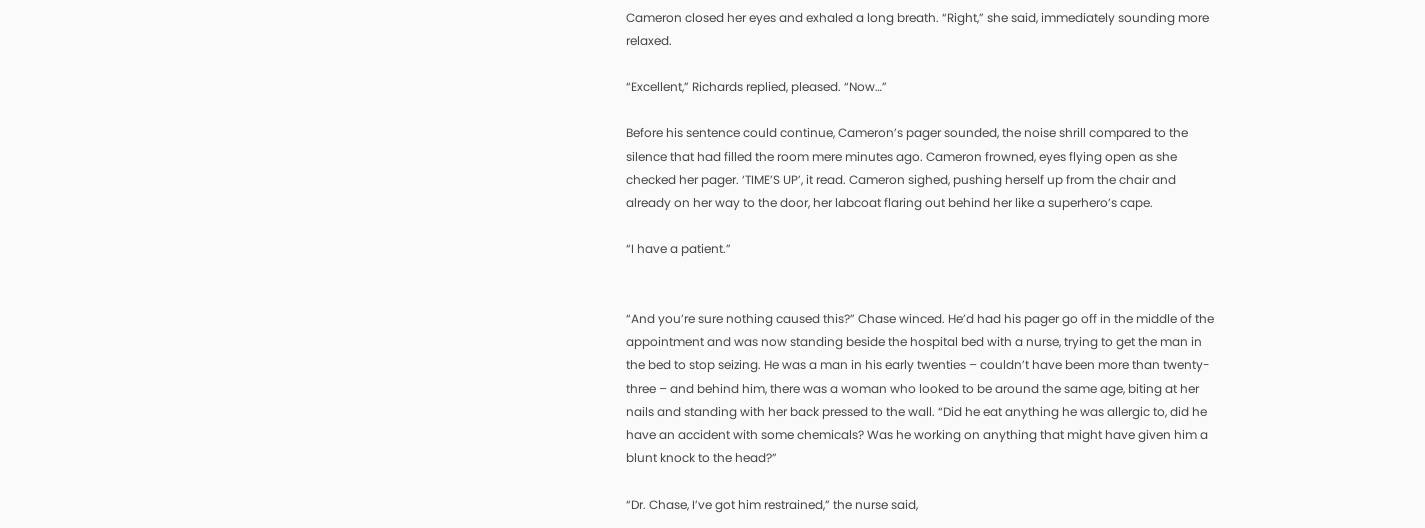Cameron closed her eyes and exhaled a long breath. “Right,” she said, immediately sounding more relaxed.

“Excellent,” Richards replied, pleased. “Now…”

Before his sentence could continue, Cameron’s pager sounded, the noise shrill compared to the silence that had filled the room mere minutes ago. Cameron frowned, eyes flying open as she checked her pager. ‘TIME’S UP’, it read. Cameron sighed, pushing herself up from the chair and already on her way to the door, her labcoat flaring out behind her like a superhero’s cape.

“I have a patient.”


“And you’re sure nothing caused this?” Chase winced. He’d had his pager go off in the middle of the appointment and was now standing beside the hospital bed with a nurse, trying to get the man in the bed to stop seizing. He was a man in his early twenties – couldn’t have been more than twenty-three – and behind him, there was a woman who looked to be around the same age, biting at her nails and standing with her back pressed to the wall. “Did he eat anything he was allergic to, did he have an accident with some chemicals? Was he working on anything that might have given him a blunt knock to the head?”

“Dr. Chase, I’ve got him restrained,” the nurse said,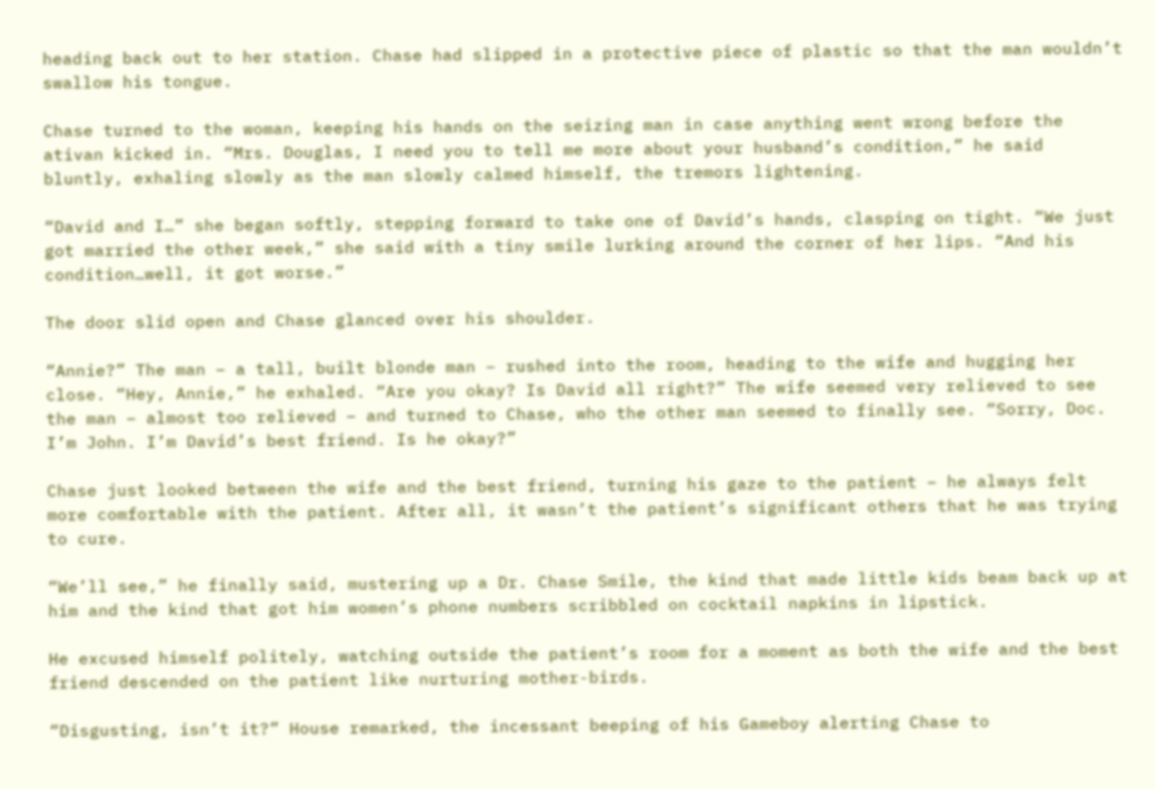heading back out to her station. Chase had slipped in a protective piece of plastic so that the man wouldn’t swallow his tongue.

Chase turned to the woman, keeping his hands on the seizing man in case anything went wrong before the ativan kicked in. “Mrs. Douglas, I need you to tell me more about your husband’s condition,” he said bluntly, exhaling slowly as the man slowly calmed himself, the tremors lightening.

“David and I…” she began softly, stepping forward to take one of David’s hands, clasping on tight. “We just got married the other week,” she said with a tiny smile lurking around the corner of her lips. “And his condition…well, it got worse.”

The door slid open and Chase glanced over his shoulder.

“Annie?” The man – a tall, built blonde man – rushed into the room, heading to the wife and hugging her close. “Hey, Annie,” he exhaled. “Are you okay? Is David all right?” The wife seemed very relieved to see the man – almost too relieved – and turned to Chase, who the other man seemed to finally see. “Sorry, Doc. I’m John. I’m David’s best friend. Is he okay?”

Chase just looked between the wife and the best friend, turning his gaze to the patient – he always felt more comfortable with the patient. After all, it wasn’t the patient’s significant others that he was trying to cure.

“We’ll see,” he finally said, mustering up a Dr. Chase Smile, the kind that made little kids beam back up at him and the kind that got him women’s phone numbers scribbled on cocktail napkins in lipstick.

He excused himself politely, watching outside the patient’s room for a moment as both the wife and the best friend descended on the patient like nurturing mother-birds.

“Disgusting, isn’t it?” House remarked, the incessant beeping of his Gameboy alerting Chase to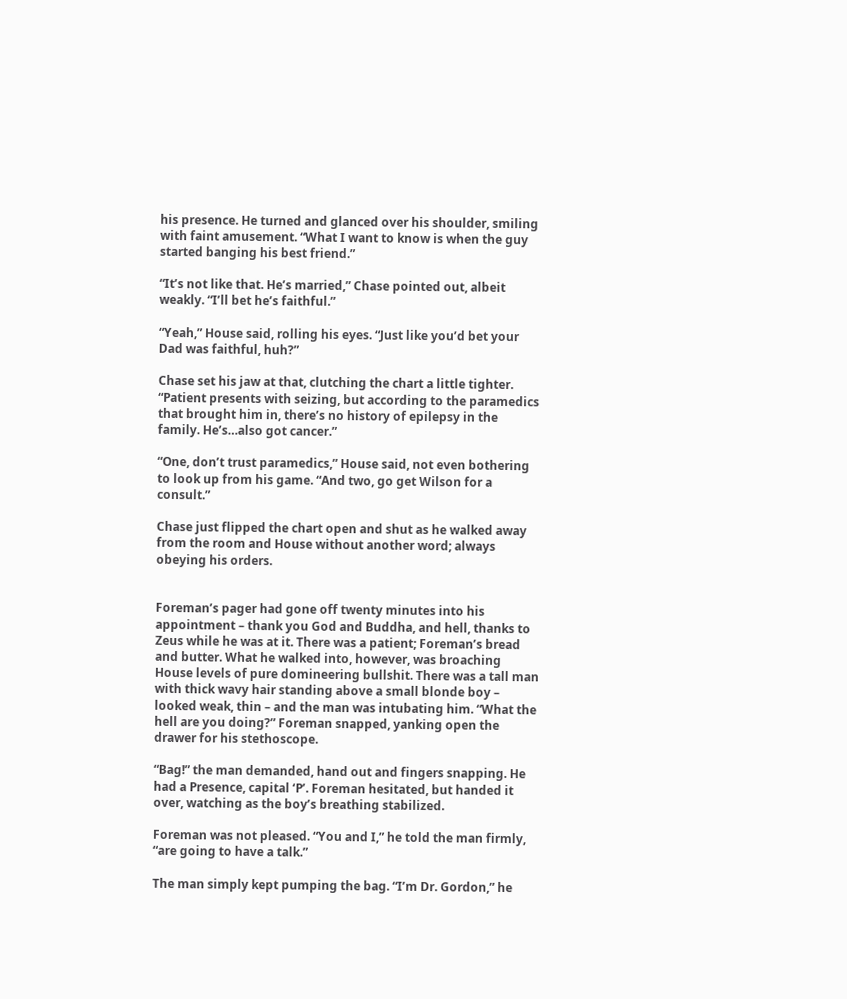his presence. He turned and glanced over his shoulder, smiling with faint amusement. “What I want to know is when the guy started banging his best friend.”

“It’s not like that. He’s married,” Chase pointed out, albeit weakly. “I’ll bet he’s faithful.”

“Yeah,” House said, rolling his eyes. “Just like you’d bet your Dad was faithful, huh?”

Chase set his jaw at that, clutching the chart a little tighter. “Patient presents with seizing, but according to the paramedics that brought him in, there’s no history of epilepsy in the family. He’s…also got cancer.”

“One, don’t trust paramedics,” House said, not even bothering to look up from his game. “And two, go get Wilson for a consult.”

Chase just flipped the chart open and shut as he walked away from the room and House without another word; always obeying his orders.


Foreman’s pager had gone off twenty minutes into his appointment – thank you God and Buddha, and hell, thanks to Zeus while he was at it. There was a patient; Foreman’s bread and butter. What he walked into, however, was broaching House levels of pure domineering bullshit. There was a tall man with thick wavy hair standing above a small blonde boy – looked weak, thin – and the man was intubating him. “What the hell are you doing?” Foreman snapped, yanking open the drawer for his stethoscope.

“Bag!” the man demanded, hand out and fingers snapping. He had a Presence, capital ‘P’. Foreman hesitated, but handed it over, watching as the boy’s breathing stabilized.

Foreman was not pleased. “You and I,” he told the man firmly, “are going to have a talk.”

The man simply kept pumping the bag. “I’m Dr. Gordon,” he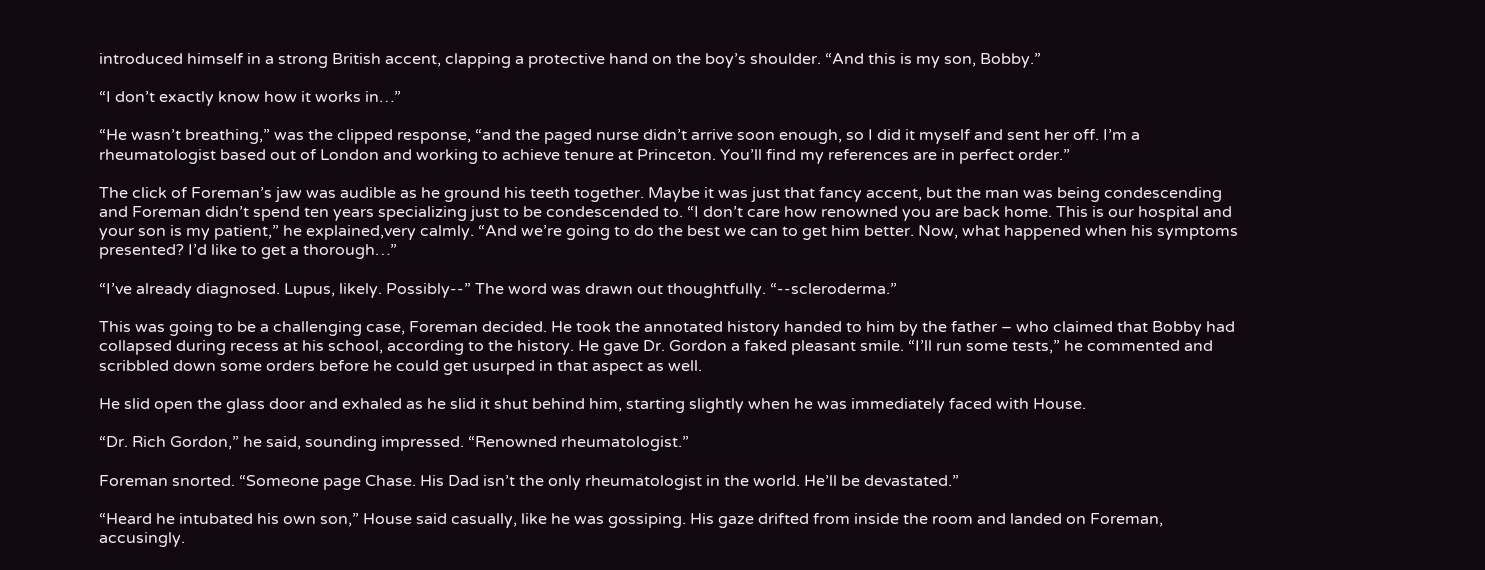introduced himself in a strong British accent, clapping a protective hand on the boy’s shoulder. “And this is my son, Bobby.”

“I don’t exactly know how it works in…”

“He wasn’t breathing,” was the clipped response, “and the paged nurse didn’t arrive soon enough, so I did it myself and sent her off. I’m a rheumatologist based out of London and working to achieve tenure at Princeton. You’ll find my references are in perfect order.”

The click of Foreman’s jaw was audible as he ground his teeth together. Maybe it was just that fancy accent, but the man was being condescending and Foreman didn’t spend ten years specializing just to be condescended to. “I don’t care how renowned you are back home. This is our hospital and your son is my patient,” he explained,very calmly. “And we’re going to do the best we can to get him better. Now, what happened when his symptoms presented? I’d like to get a thorough…”

“I’ve already diagnosed. Lupus, likely. Possibly--” The word was drawn out thoughtfully. “--scleroderma.”

This was going to be a challenging case, Foreman decided. He took the annotated history handed to him by the father – who claimed that Bobby had collapsed during recess at his school, according to the history. He gave Dr. Gordon a faked pleasant smile. “I’ll run some tests,” he commented and scribbled down some orders before he could get usurped in that aspect as well.

He slid open the glass door and exhaled as he slid it shut behind him, starting slightly when he was immediately faced with House.

“Dr. Rich Gordon,” he said, sounding impressed. “Renowned rheumatologist.”

Foreman snorted. “Someone page Chase. His Dad isn’t the only rheumatologist in the world. He’ll be devastated.”

“Heard he intubated his own son,” House said casually, like he was gossiping. His gaze drifted from inside the room and landed on Foreman, accusingly.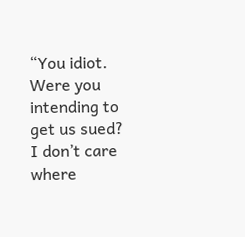“You idiot. Were you intending to get us sued? I don’t care where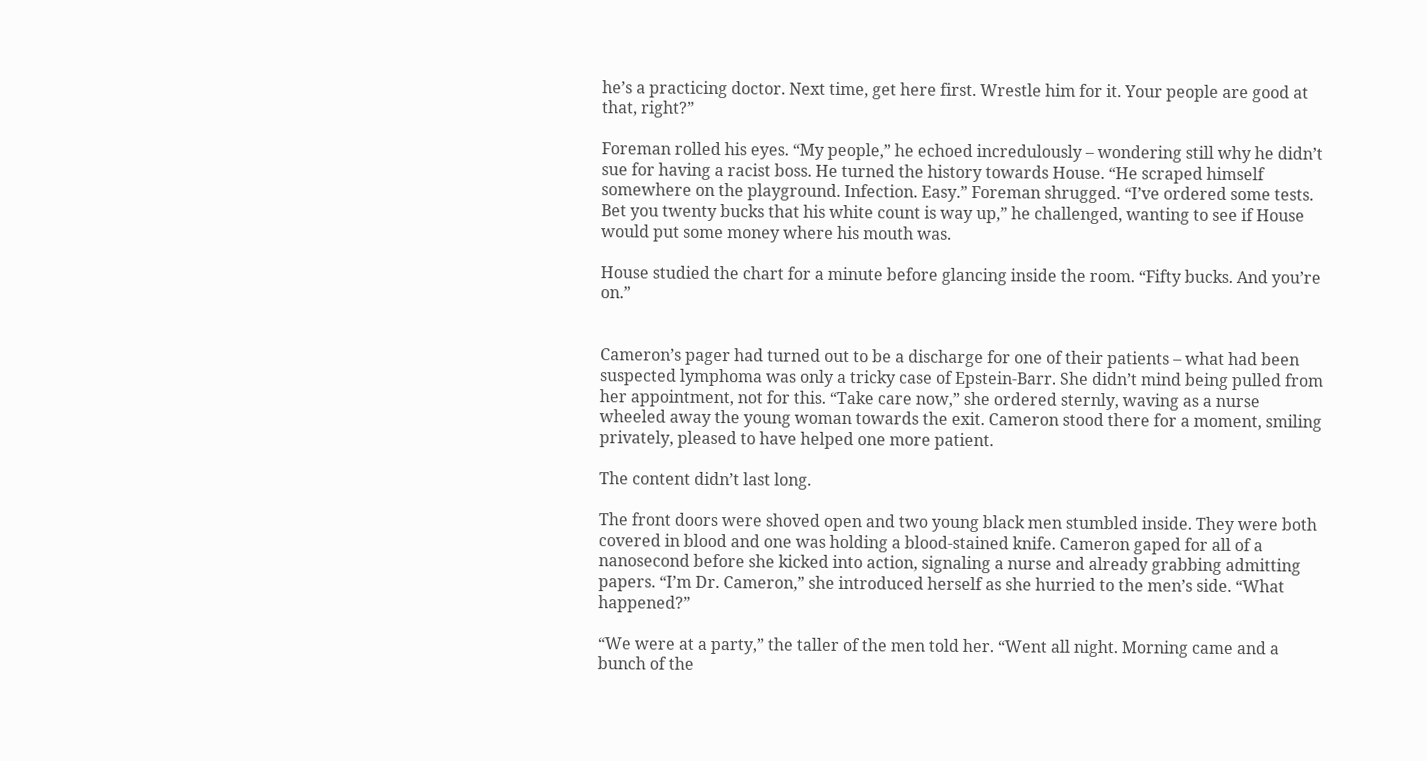he’s a practicing doctor. Next time, get here first. Wrestle him for it. Your people are good at that, right?”

Foreman rolled his eyes. “My people,” he echoed incredulously – wondering still why he didn’t sue for having a racist boss. He turned the history towards House. “He scraped himself somewhere on the playground. Infection. Easy.” Foreman shrugged. “I’ve ordered some tests. Bet you twenty bucks that his white count is way up,” he challenged, wanting to see if House would put some money where his mouth was.

House studied the chart for a minute before glancing inside the room. “Fifty bucks. And you’re on.”


Cameron’s pager had turned out to be a discharge for one of their patients – what had been suspected lymphoma was only a tricky case of Epstein-Barr. She didn’t mind being pulled from her appointment, not for this. “Take care now,” she ordered sternly, waving as a nurse wheeled away the young woman towards the exit. Cameron stood there for a moment, smiling privately, pleased to have helped one more patient.

The content didn’t last long.

The front doors were shoved open and two young black men stumbled inside. They were both covered in blood and one was holding a blood-stained knife. Cameron gaped for all of a nanosecond before she kicked into action, signaling a nurse and already grabbing admitting papers. “I’m Dr. Cameron,” she introduced herself as she hurried to the men’s side. “What happened?”

“We were at a party,” the taller of the men told her. “Went all night. Morning came and a bunch of the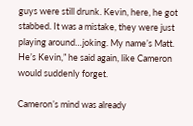guys were still drunk. Kevin, here, he got stabbed. It was a mistake, they were just playing around…joking. My name’s Matt. He’s Kevin,” he said again, like Cameron would suddenly forget.

Cameron’s mind was already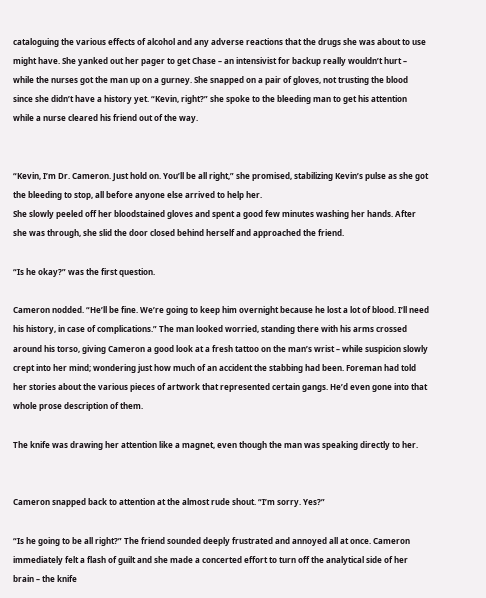cataloguing the various effects of alcohol and any adverse reactions that the drugs she was about to use might have. She yanked out her pager to get Chase – an intensivist for backup really wouldn’t hurt – while the nurses got the man up on a gurney. She snapped on a pair of gloves, not trusting the blood since she didn’t have a history yet. “Kevin, right?” she spoke to the bleeding man to get his attention while a nurse cleared his friend out of the way.


“Kevin, I’m Dr. Cameron. Just hold on. You’ll be all right,” she promised, stabilizing Kevin’s pulse as she got the bleeding to stop, all before anyone else arrived to help her.
She slowly peeled off her bloodstained gloves and spent a good few minutes washing her hands. After she was through, she slid the door closed behind herself and approached the friend.

“Is he okay?” was the first question.

Cameron nodded. “He’ll be fine. We’re going to keep him overnight because he lost a lot of blood. I’ll need his history, in case of complications.” The man looked worried, standing there with his arms crossed around his torso, giving Cameron a good look at a fresh tattoo on the man’s wrist – while suspicion slowly crept into her mind; wondering just how much of an accident the stabbing had been. Foreman had told her stories about the various pieces of artwork that represented certain gangs. He’d even gone into that whole prose description of them.

The knife was drawing her attention like a magnet, even though the man was speaking directly to her.


Cameron snapped back to attention at the almost rude shout. “I’m sorry. Yes?”

“Is he going to be all right?” The friend sounded deeply frustrated and annoyed all at once. Cameron immediately felt a flash of guilt and she made a concerted effort to turn off the analytical side of her brain – the knife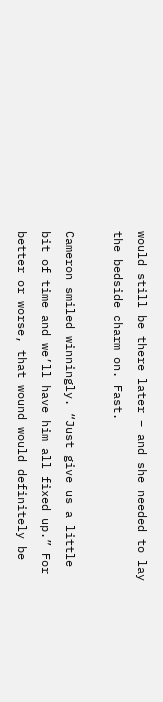would still be there later – and she needed to lay the bedside charm on. Fast.

Cameron smiled winningly. “Just give us a little bit of time and we’ll have him all fixed up.” For better or worse, that wound would definitely be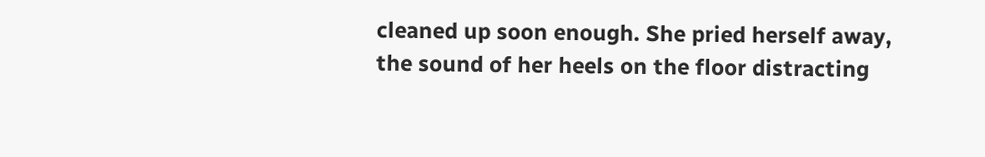cleaned up soon enough. She pried herself away, the sound of her heels on the floor distracting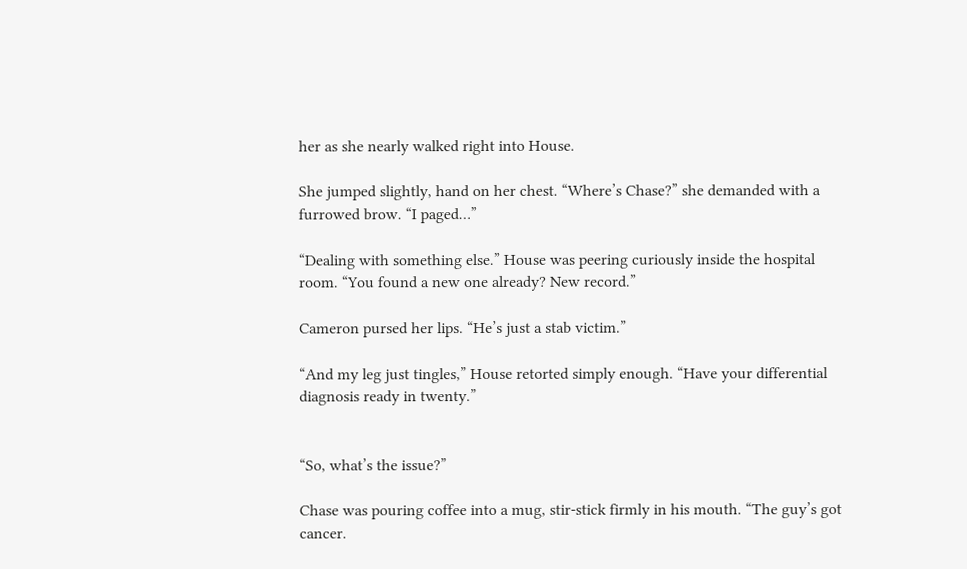her as she nearly walked right into House.

She jumped slightly, hand on her chest. “Where’s Chase?” she demanded with a furrowed brow. “I paged…”

“Dealing with something else.” House was peering curiously inside the hospital room. “You found a new one already? New record.”

Cameron pursed her lips. “He’s just a stab victim.”

“And my leg just tingles,” House retorted simply enough. “Have your differential diagnosis ready in twenty.”


“So, what’s the issue?”

Chase was pouring coffee into a mug, stir-stick firmly in his mouth. “The guy’s got cancer.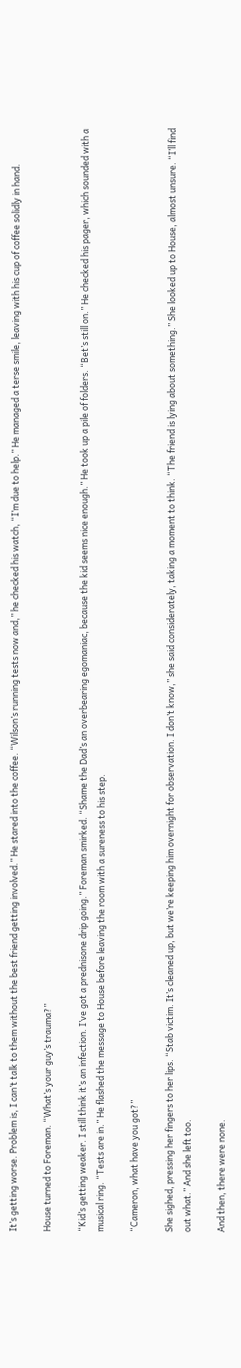It’s getting worse. Problem is, I can’t talk to them without the best friend getting involved.” He stared into the coffee. “Wilson’s running tests now and,” he checked his watch, “I’m due to help.” He managed a terse smile, leaving with his cup of coffee solidly in hand.

House turned to Foreman. “What’s your guy’s trauma?”

“Kid’s getting weaker. I still think it’s an infection. I’ve got a prednisone drip going.” Foreman smirked. “Shame the Dad’s an overbearing egomaniac, because the kid seems nice enough.” He took up a pile of folders. “Bet’s still on.” He checked his pager, which sounded with a musical ring. “Tests are in.” He flashed the message to House before leaving the room with a sureness to his step.

“Cameron, what have you got?”

She sighed, pressing her fingers to her lips. “Stab victim. It’s cleaned up, but we’re keeping him overnight for observation. I don’t know,” she said considerately, taking a moment to think. “The friend is lying about something.” She looked up to House, almost unsure. “I’ll find out what.” And she left too.

And then, there were none.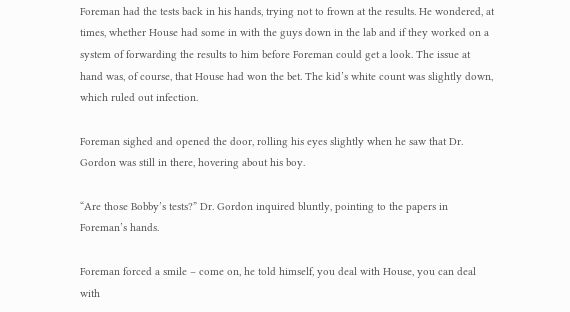Foreman had the tests back in his hands, trying not to frown at the results. He wondered, at times, whether House had some in with the guys down in the lab and if they worked on a system of forwarding the results to him before Foreman could get a look. The issue at hand was, of course, that House had won the bet. The kid’s white count was slightly down, which ruled out infection.

Foreman sighed and opened the door, rolling his eyes slightly when he saw that Dr. Gordon was still in there, hovering about his boy.

“Are those Bobby’s tests?” Dr. Gordon inquired bluntly, pointing to the papers in Foreman’s hands.

Foreman forced a smile – come on, he told himself, you deal with House, you can deal with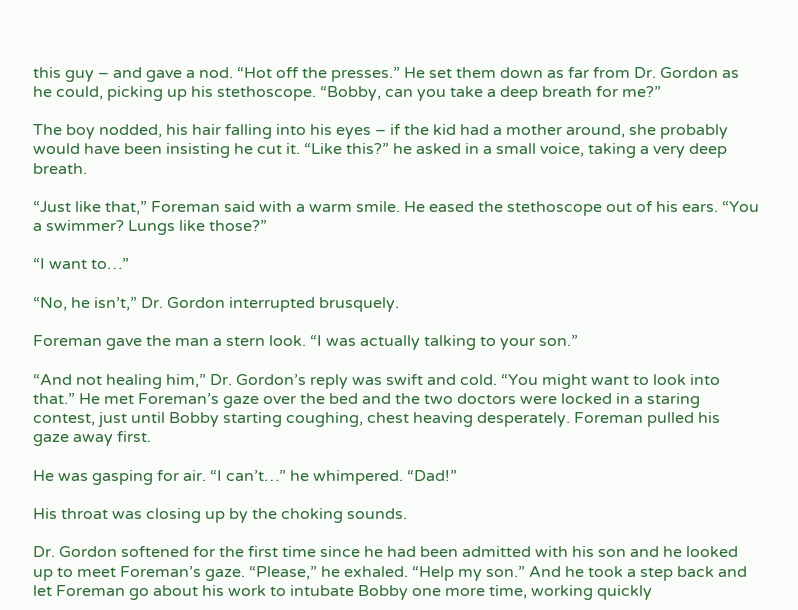this guy – and gave a nod. “Hot off the presses.” He set them down as far from Dr. Gordon as he could, picking up his stethoscope. “Bobby, can you take a deep breath for me?”

The boy nodded, his hair falling into his eyes – if the kid had a mother around, she probably would have been insisting he cut it. “Like this?” he asked in a small voice, taking a very deep breath.

“Just like that,” Foreman said with a warm smile. He eased the stethoscope out of his ears. “You a swimmer? Lungs like those?”

“I want to…”

“No, he isn’t,” Dr. Gordon interrupted brusquely.

Foreman gave the man a stern look. “I was actually talking to your son.”

“And not healing him,” Dr. Gordon’s reply was swift and cold. “You might want to look into that.” He met Foreman’s gaze over the bed and the two doctors were locked in a staring contest, just until Bobby starting coughing, chest heaving desperately. Foreman pulled his gaze away first.

He was gasping for air. “I can’t…” he whimpered. “Dad!”

His throat was closing up by the choking sounds.

Dr. Gordon softened for the first time since he had been admitted with his son and he looked up to meet Foreman’s gaze. “Please,” he exhaled. “Help my son.” And he took a step back and let Foreman go about his work to intubate Bobby one more time, working quickly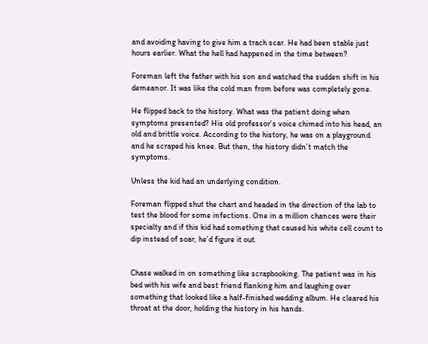and avoiding having to give him a trach scar. He had been stable just hours earlier. What the hell had happened in the time between?

Foreman left the father with his son and watched the sudden shift in his demeanor. It was like the cold man from before was completely gone.

He flipped back to the history. What was the patient doing when symptoms presented? His old professor’s voice chimed into his head, an old and brittle voice. According to the history, he was on a playground and he scraped his knee. But then, the history didn’t match the symptoms.

Unless the kid had an underlying condition.

Foreman flipped shut the chart and headed in the direction of the lab to test the blood for some infections. One in a million chances were their specialty and if this kid had something that caused his white cell count to dip instead of soar, he’d figure it out.


Chase walked in on something like scrapbooking. The patient was in his bed with his wife and best friend flanking him and laughing over something that looked like a half-finished wedding album. He cleared his throat at the door, holding the history in his hands.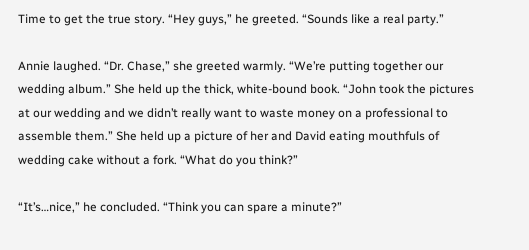Time to get the true story. “Hey guys,” he greeted. “Sounds like a real party.”

Annie laughed. “Dr. Chase,” she greeted warmly. “We’re putting together our wedding album.” She held up the thick, white-bound book. “John took the pictures at our wedding and we didn’t really want to waste money on a professional to assemble them.” She held up a picture of her and David eating mouthfuls of wedding cake without a fork. “What do you think?”

“It’s…nice,” he concluded. “Think you can spare a minute?”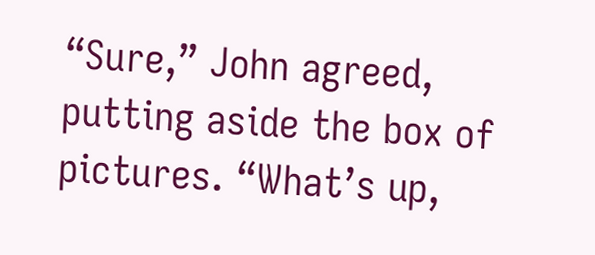“Sure,” John agreed, putting aside the box of pictures. “What’s up,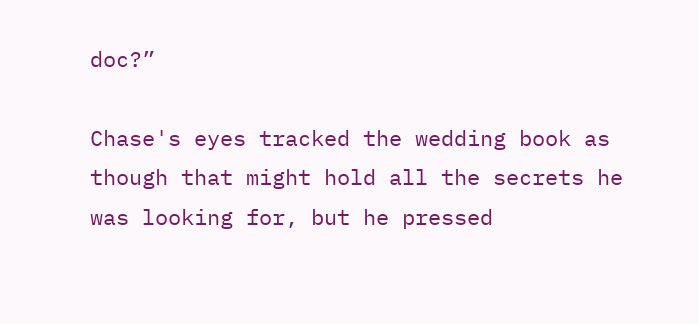doc?”

Chase's eyes tracked the wedding book as though that might hold all the secrets he was looking for, but he pressed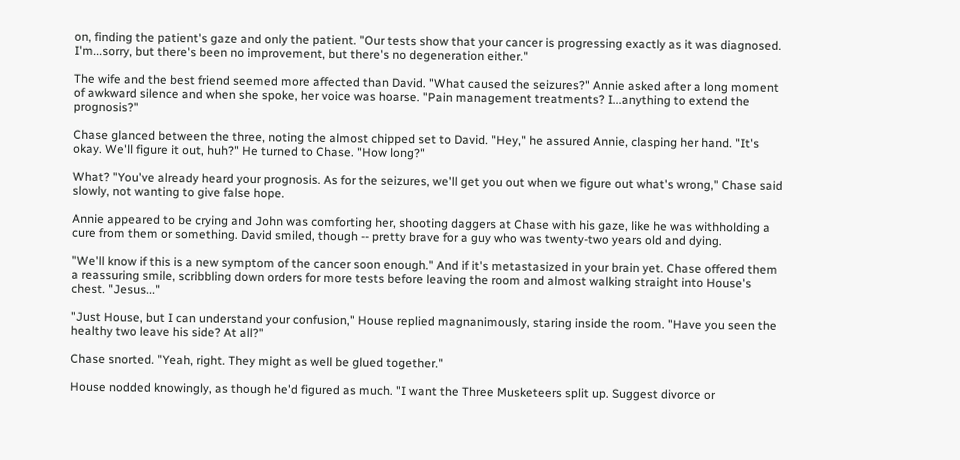on, finding the patient's gaze and only the patient. "Our tests show that your cancer is progressing exactly as it was diagnosed. I'm...sorry, but there's been no improvement, but there's no degeneration either."

The wife and the best friend seemed more affected than David. "What caused the seizures?" Annie asked after a long moment of awkward silence and when she spoke, her voice was hoarse. "Pain management treatments? I...anything to extend the prognosis?"

Chase glanced between the three, noting the almost chipped set to David. "Hey," he assured Annie, clasping her hand. "It's okay. We'll figure it out, huh?" He turned to Chase. "How long?"

What? "You've already heard your prognosis. As for the seizures, we'll get you out when we figure out what's wrong," Chase said slowly, not wanting to give false hope.

Annie appeared to be crying and John was comforting her, shooting daggers at Chase with his gaze, like he was withholding a cure from them or something. David smiled, though -- pretty brave for a guy who was twenty-two years old and dying.

"We'll know if this is a new symptom of the cancer soon enough." And if it's metastasized in your brain yet. Chase offered them a reassuring smile, scribbling down orders for more tests before leaving the room and almost walking straight into House's chest. "Jesus..."

"Just House, but I can understand your confusion," House replied magnanimously, staring inside the room. "Have you seen the healthy two leave his side? At all?"

Chase snorted. "Yeah, right. They might as well be glued together."

House nodded knowingly, as though he'd figured as much. "I want the Three Musketeers split up. Suggest divorce or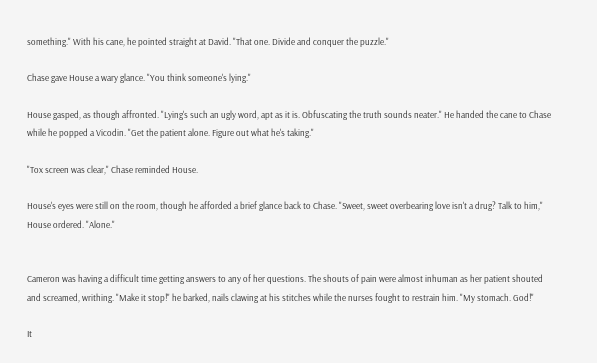something." With his cane, he pointed straight at David. "That one. Divide and conquer the puzzle."

Chase gave House a wary glance. "You think someone's lying."

House gasped, as though affronted. "Lying's such an ugly word, apt as it is. Obfuscating the truth sounds neater." He handed the cane to Chase while he popped a Vicodin. "Get the patient alone. Figure out what he's taking."

"Tox screen was clear," Chase reminded House.

House's eyes were still on the room, though he afforded a brief glance back to Chase. "Sweet, sweet overbearing love isn't a drug? Talk to him," House ordered. "Alone."


Cameron was having a difficult time getting answers to any of her questions. The shouts of pain were almost inhuman as her patient shouted and screamed, writhing. "Make it stop!" he barked, nails clawing at his stitches while the nurses fought to restrain him. "My stomach. God!"

It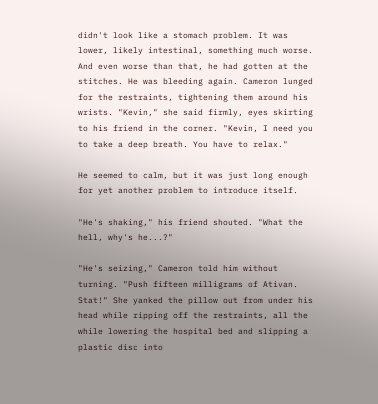didn't look like a stomach problem. It was lower, likely intestinal, something much worse. And even worse than that, he had gotten at the stitches. He was bleeding again. Cameron lunged for the restraints, tightening them around his wrists. "Kevin," she said firmly, eyes skirting to his friend in the corner. "Kevin, I need you to take a deep breath. You have to relax."

He seemed to calm, but it was just long enough for yet another problem to introduce itself.

"He's shaking," his friend shouted. "What the hell, why's he...?"

"He's seizing," Cameron told him without turning. "Push fifteen milligrams of Ativan. Stat!" She yanked the pillow out from under his head while ripping off the restraints, all the while lowering the hospital bed and slipping a plastic disc into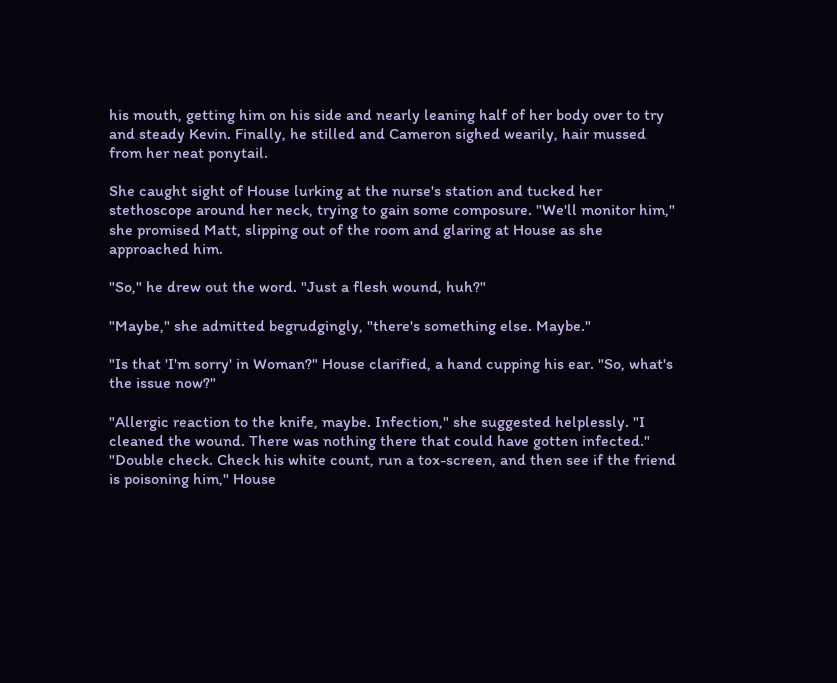his mouth, getting him on his side and nearly leaning half of her body over to try and steady Kevin. Finally, he stilled and Cameron sighed wearily, hair mussed from her neat ponytail.

She caught sight of House lurking at the nurse's station and tucked her stethoscope around her neck, trying to gain some composure. "We'll monitor him," she promised Matt, slipping out of the room and glaring at House as she approached him.

"So," he drew out the word. "Just a flesh wound, huh?"

"Maybe," she admitted begrudgingly, "there's something else. Maybe."

"Is that 'I'm sorry' in Woman?" House clarified, a hand cupping his ear. "So, what's the issue now?"

"Allergic reaction to the knife, maybe. Infection," she suggested helplessly. "I cleaned the wound. There was nothing there that could have gotten infected."
"Double check. Check his white count, run a tox-screen, and then see if the friend is poisoning him," House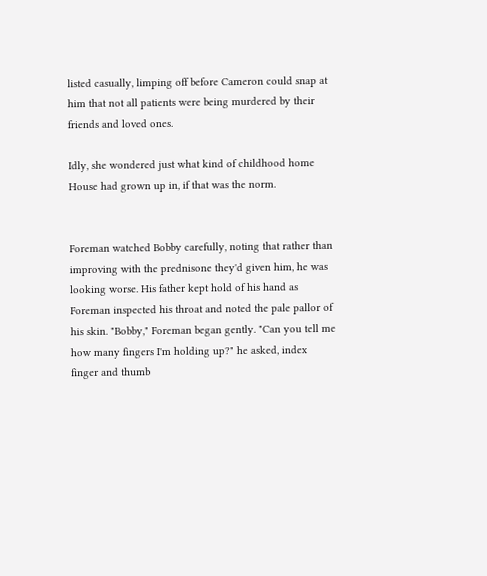listed casually, limping off before Cameron could snap at him that not all patients were being murdered by their friends and loved ones.

Idly, she wondered just what kind of childhood home House had grown up in, if that was the norm.


Foreman watched Bobby carefully, noting that rather than improving with the prednisone they'd given him, he was looking worse. His father kept hold of his hand as Foreman inspected his throat and noted the pale pallor of his skin. "Bobby," Foreman began gently. "Can you tell me how many fingers I'm holding up?" he asked, index finger and thumb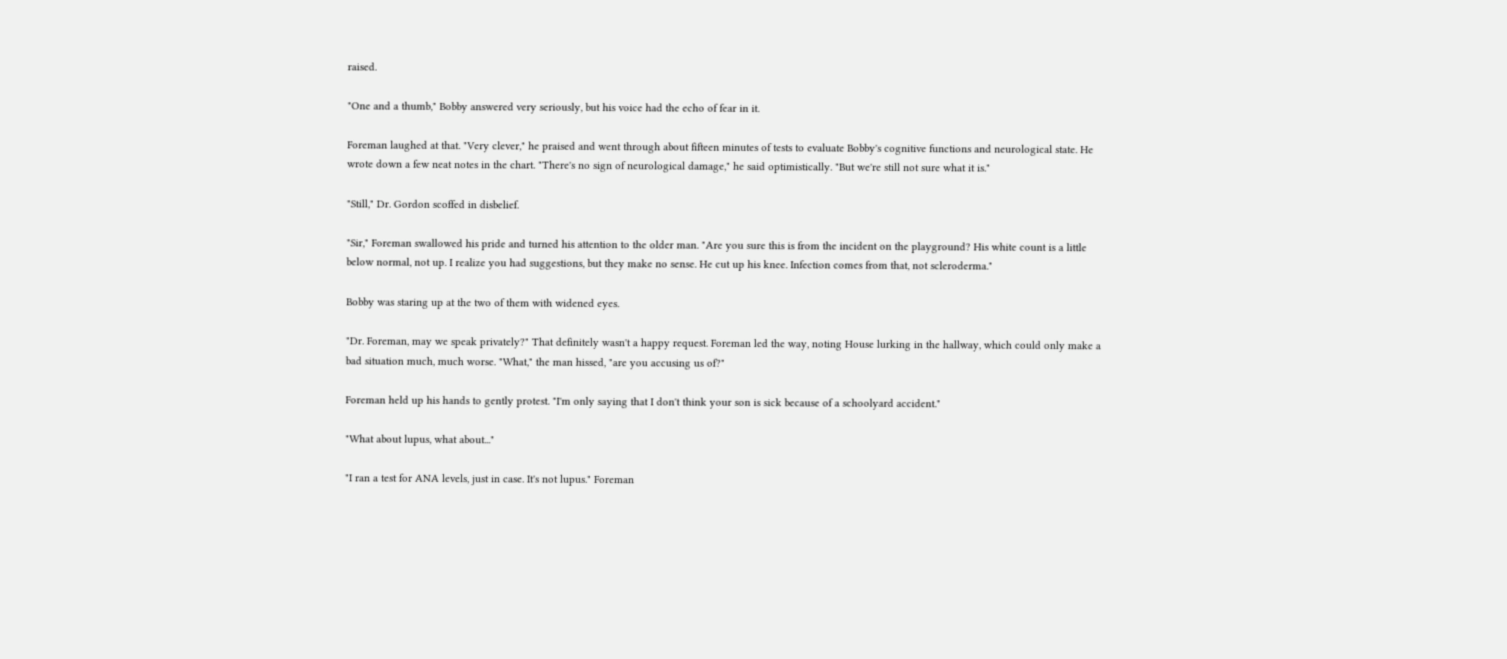raised.

"One and a thumb," Bobby answered very seriously, but his voice had the echo of fear in it.

Foreman laughed at that. "Very clever," he praised and went through about fifteen minutes of tests to evaluate Bobby's cognitive functions and neurological state. He wrote down a few neat notes in the chart. "There's no sign of neurological damage," he said optimistically. "But we're still not sure what it is."

"Still," Dr. Gordon scoffed in disbelief.

"Sir," Foreman swallowed his pride and turned his attention to the older man. "Are you sure this is from the incident on the playground? His white count is a little below normal, not up. I realize you had suggestions, but they make no sense. He cut up his knee. Infection comes from that, not scleroderma."

Bobby was staring up at the two of them with widened eyes.

"Dr. Foreman, may we speak privately?" That definitely wasn't a happy request. Foreman led the way, noting House lurking in the hallway, which could only make a bad situation much, much worse. "What," the man hissed, "are you accusing us of?"

Foreman held up his hands to gently protest. "I'm only saying that I don't think your son is sick because of a schoolyard accident."

"What about lupus, what about..."

"I ran a test for ANA levels, just in case. It's not lupus." Foreman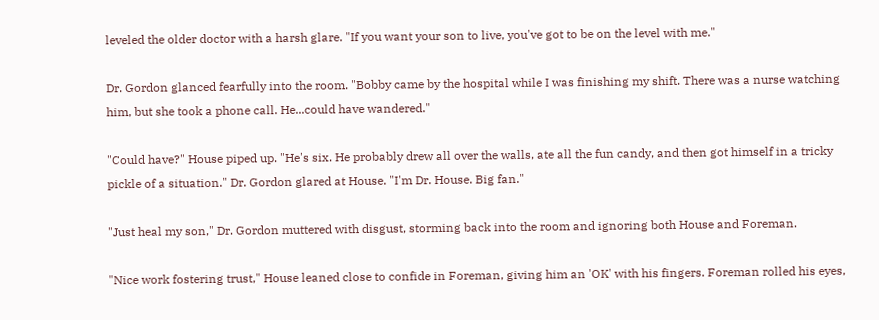leveled the older doctor with a harsh glare. "If you want your son to live, you've got to be on the level with me."

Dr. Gordon glanced fearfully into the room. "Bobby came by the hospital while I was finishing my shift. There was a nurse watching him, but she took a phone call. He...could have wandered."

"Could have?" House piped up. "He's six. He probably drew all over the walls, ate all the fun candy, and then got himself in a tricky pickle of a situation." Dr. Gordon glared at House. "I'm Dr. House. Big fan."

"Just heal my son," Dr. Gordon muttered with disgust, storming back into the room and ignoring both House and Foreman.

"Nice work fostering trust," House leaned close to confide in Foreman, giving him an 'OK' with his fingers. Foreman rolled his eyes,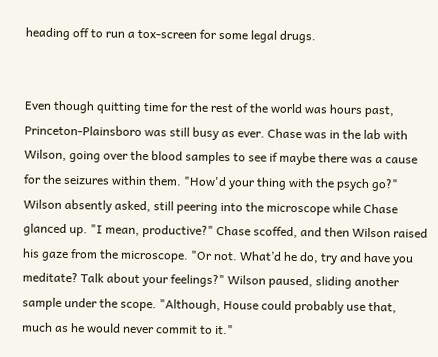heading off to run a tox-screen for some legal drugs.


Even though quitting time for the rest of the world was hours past, Princeton-Plainsboro was still busy as ever. Chase was in the lab with Wilson, going over the blood samples to see if maybe there was a cause for the seizures within them. "How'd your thing with the psych go?" Wilson absently asked, still peering into the microscope while Chase glanced up. "I mean, productive?" Chase scoffed, and then Wilson raised his gaze from the microscope. "Or not. What’d he do, try and have you meditate? Talk about your feelings?" Wilson paused, sliding another sample under the scope. "Although, House could probably use that, much as he would never commit to it."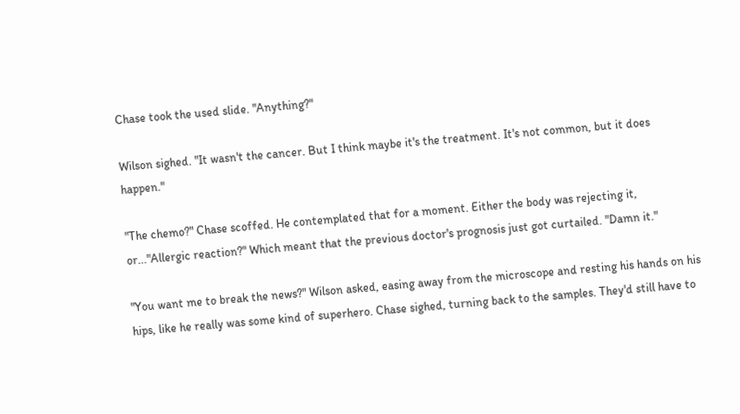Chase took the used slide. "Anything?"

Wilson sighed. "It wasn't the cancer. But I think maybe it's the treatment. It's not common, but it does happen."

"The chemo?" Chase scoffed. He contemplated that for a moment. Either the body was rejecting it, or..."Allergic reaction?" Which meant that the previous doctor's prognosis just got curtailed. "Damn it."

"You want me to break the news?" Wilson asked, easing away from the microscope and resting his hands on his hips, like he really was some kind of superhero. Chase sighed, turning back to the samples. They'd still have to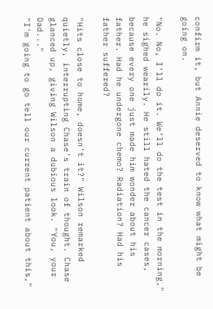confirm it, but Annie deserved to know what might be going on.

"No. No, I'll do it. We'll do the test in the morning," he sighed wearily. He still hated the cancer cases, because every one just made him wonder about his father. Had he undergone chemo? Radiation? Had his father suffered?

"Hits close to home, doesn't it?" Wilson remarked quietly, interrupting Chase's train of thought. Chase glanced up, giving Wilson a dubious look. "You, your Dad..."
"I'm going to go tell our current patient about this,"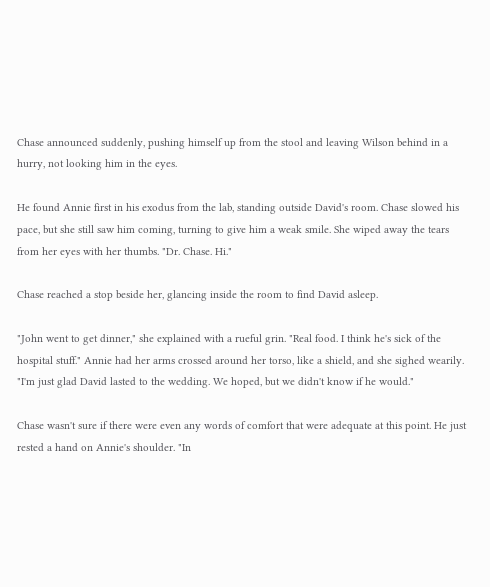Chase announced suddenly, pushing himself up from the stool and leaving Wilson behind in a hurry, not looking him in the eyes.

He found Annie first in his exodus from the lab, standing outside David's room. Chase slowed his pace, but she still saw him coming, turning to give him a weak smile. She wiped away the tears from her eyes with her thumbs. "Dr. Chase. Hi."

Chase reached a stop beside her, glancing inside the room to find David asleep.

"John went to get dinner," she explained with a rueful grin. "Real food. I think he's sick of the hospital stuff." Annie had her arms crossed around her torso, like a shield, and she sighed wearily. "I'm just glad David lasted to the wedding. We hoped, but we didn't know if he would."

Chase wasn't sure if there were even any words of comfort that were adequate at this point. He just rested a hand on Annie's shoulder. "In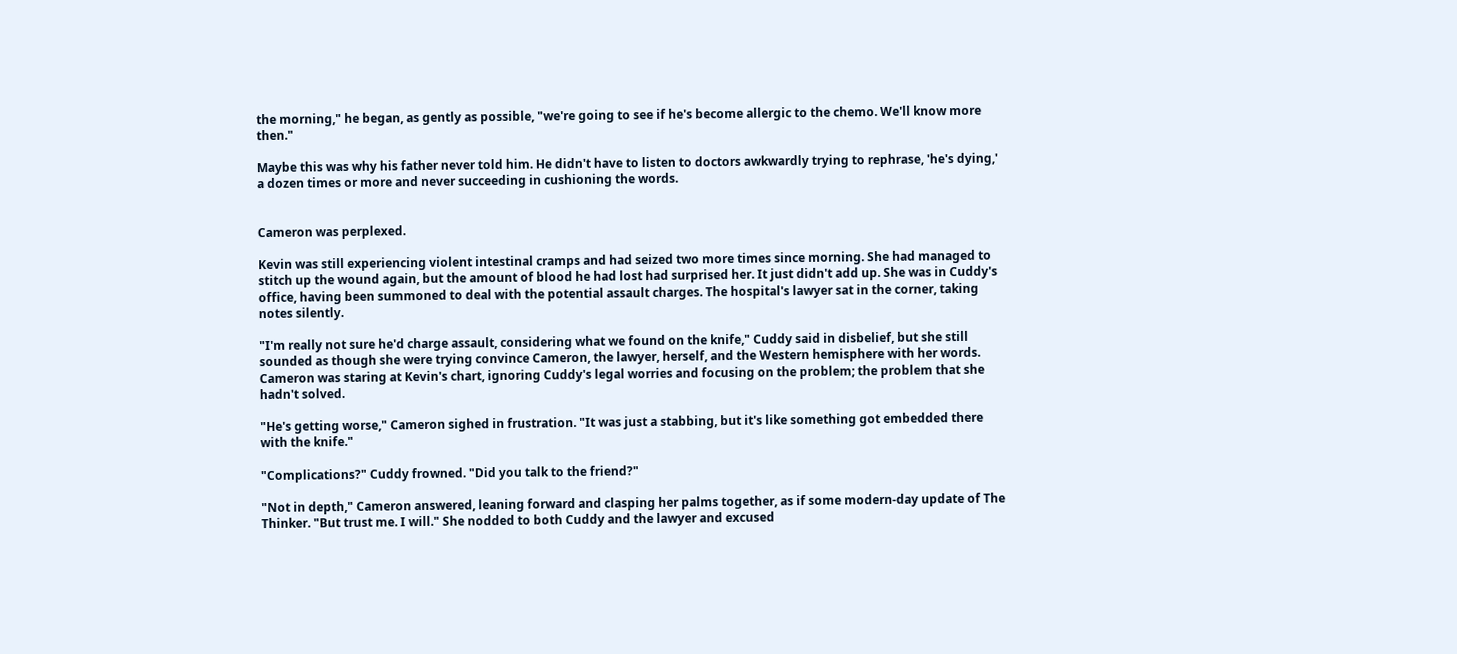the morning," he began, as gently as possible, "we're going to see if he's become allergic to the chemo. We'll know more then."

Maybe this was why his father never told him. He didn't have to listen to doctors awkwardly trying to rephrase, 'he's dying,' a dozen times or more and never succeeding in cushioning the words.


Cameron was perplexed.

Kevin was still experiencing violent intestinal cramps and had seized two more times since morning. She had managed to stitch up the wound again, but the amount of blood he had lost had surprised her. It just didn't add up. She was in Cuddy's office, having been summoned to deal with the potential assault charges. The hospital's lawyer sat in the corner, taking notes silently.

"I'm really not sure he'd charge assault, considering what we found on the knife," Cuddy said in disbelief, but she still sounded as though she were trying convince Cameron, the lawyer, herself, and the Western hemisphere with her words. Cameron was staring at Kevin's chart, ignoring Cuddy's legal worries and focusing on the problem; the problem that she hadn't solved.

"He's getting worse," Cameron sighed in frustration. "It was just a stabbing, but it's like something got embedded there with the knife."

"Complications?" Cuddy frowned. "Did you talk to the friend?"

"Not in depth," Cameron answered, leaning forward and clasping her palms together, as if some modern-day update of The Thinker. "But trust me. I will." She nodded to both Cuddy and the lawyer and excused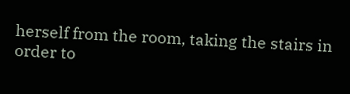herself from the room, taking the stairs in order to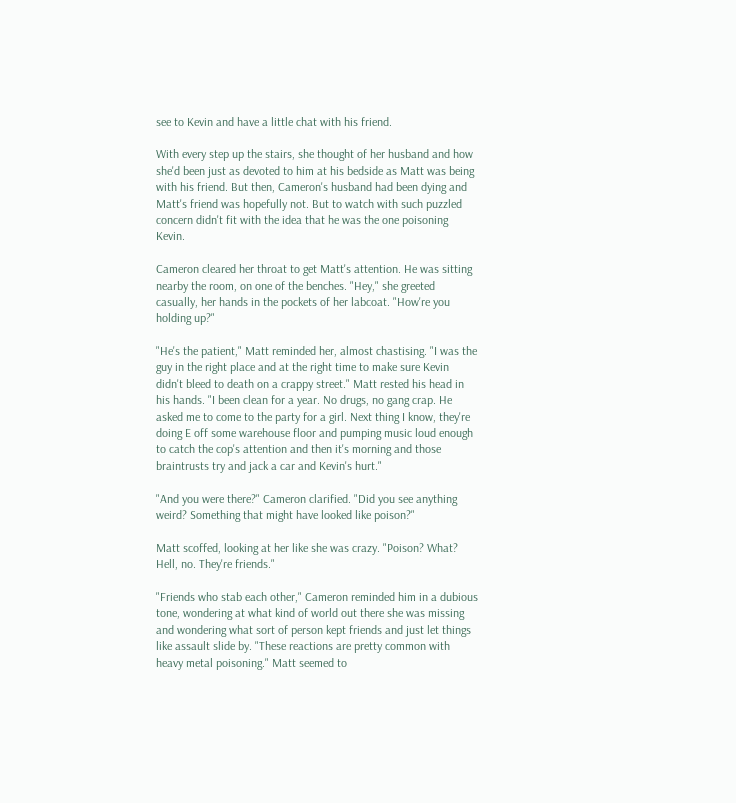see to Kevin and have a little chat with his friend.

With every step up the stairs, she thought of her husband and how she'd been just as devoted to him at his bedside as Matt was being with his friend. But then, Cameron's husband had been dying and Matt's friend was hopefully not. But to watch with such puzzled concern didn't fit with the idea that he was the one poisoning Kevin.

Cameron cleared her throat to get Matt's attention. He was sitting nearby the room, on one of the benches. "Hey," she greeted casually, her hands in the pockets of her labcoat. "How're you holding up?"

"He's the patient," Matt reminded her, almost chastising. "I was the guy in the right place and at the right time to make sure Kevin didn't bleed to death on a crappy street." Matt rested his head in his hands. "I been clean for a year. No drugs, no gang crap. He asked me to come to the party for a girl. Next thing I know, they're doing E off some warehouse floor and pumping music loud enough to catch the cop's attention and then it's morning and those braintrusts try and jack a car and Kevin's hurt."

"And you were there?" Cameron clarified. "Did you see anything weird? Something that might have looked like poison?"

Matt scoffed, looking at her like she was crazy. "Poison? What? Hell, no. They're friends."

"Friends who stab each other," Cameron reminded him in a dubious tone, wondering at what kind of world out there she was missing and wondering what sort of person kept friends and just let things like assault slide by. "These reactions are pretty common with heavy metal poisoning." Matt seemed to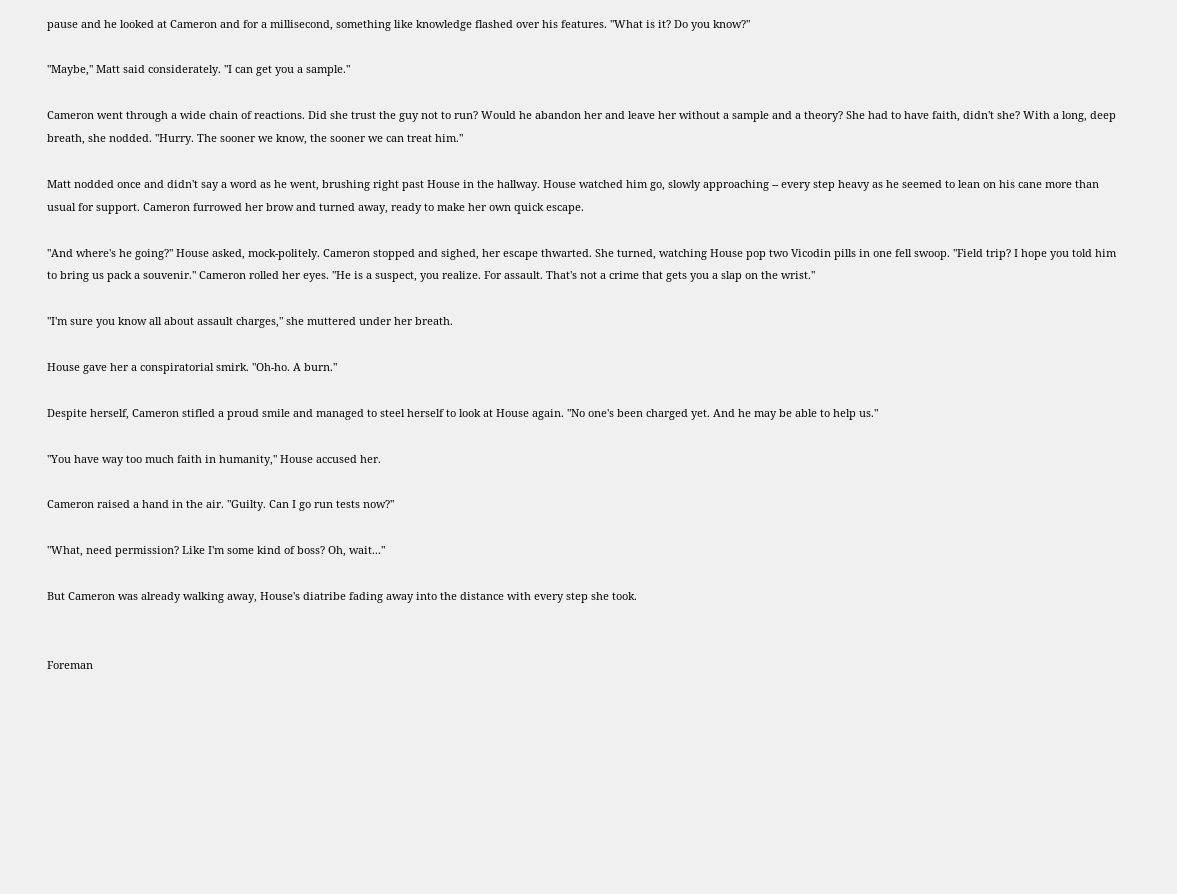pause and he looked at Cameron and for a millisecond, something like knowledge flashed over his features. "What is it? Do you know?"

"Maybe," Matt said considerately. "I can get you a sample."

Cameron went through a wide chain of reactions. Did she trust the guy not to run? Would he abandon her and leave her without a sample and a theory? She had to have faith, didn't she? With a long, deep breath, she nodded. "Hurry. The sooner we know, the sooner we can treat him."

Matt nodded once and didn't say a word as he went, brushing right past House in the hallway. House watched him go, slowly approaching -- every step heavy as he seemed to lean on his cane more than usual for support. Cameron furrowed her brow and turned away, ready to make her own quick escape.

"And where's he going?" House asked, mock-politely. Cameron stopped and sighed, her escape thwarted. She turned, watching House pop two Vicodin pills in one fell swoop. "Field trip? I hope you told him to bring us pack a souvenir." Cameron rolled her eyes. "He is a suspect, you realize. For assault. That's not a crime that gets you a slap on the wrist."

"I'm sure you know all about assault charges," she muttered under her breath.

House gave her a conspiratorial smirk. "Oh-ho. A burn."

Despite herself, Cameron stifled a proud smile and managed to steel herself to look at House again. "No one's been charged yet. And he may be able to help us."

"You have way too much faith in humanity," House accused her.

Cameron raised a hand in the air. "Guilty. Can I go run tests now?"

"What, need permission? Like I'm some kind of boss? Oh, wait..."

But Cameron was already walking away, House's diatribe fading away into the distance with every step she took.


Foreman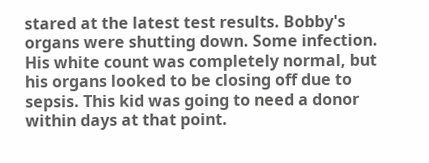stared at the latest test results. Bobby's organs were shutting down. Some infection. His white count was completely normal, but his organs looked to be closing off due to sepsis. This kid was going to need a donor within days at that point.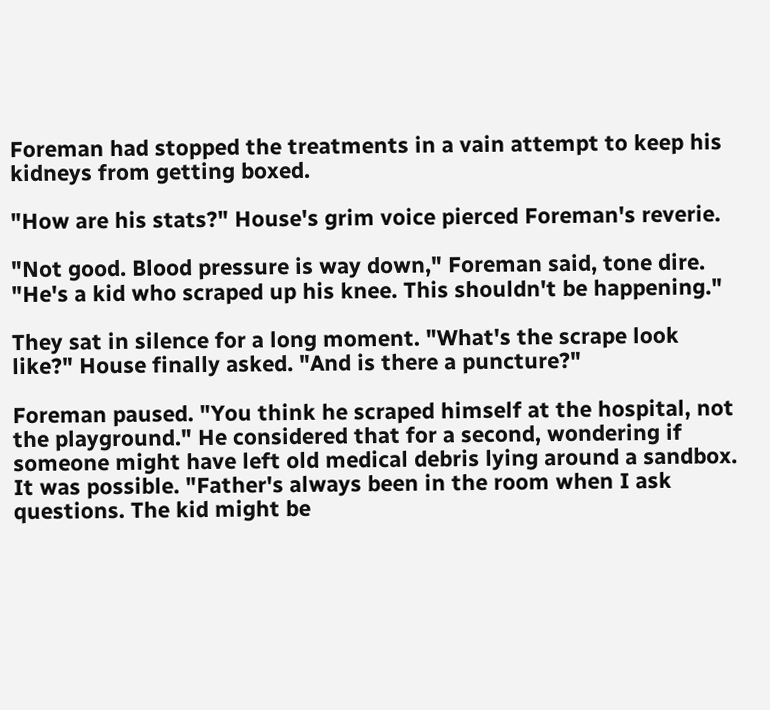Foreman had stopped the treatments in a vain attempt to keep his kidneys from getting boxed.

"How are his stats?" House's grim voice pierced Foreman's reverie.

"Not good. Blood pressure is way down," Foreman said, tone dire. "He's a kid who scraped up his knee. This shouldn't be happening."

They sat in silence for a long moment. "What's the scrape look like?" House finally asked. "And is there a puncture?"

Foreman paused. "You think he scraped himself at the hospital, not the playground." He considered that for a second, wondering if someone might have left old medical debris lying around a sandbox. It was possible. "Father's always been in the room when I ask questions. The kid might be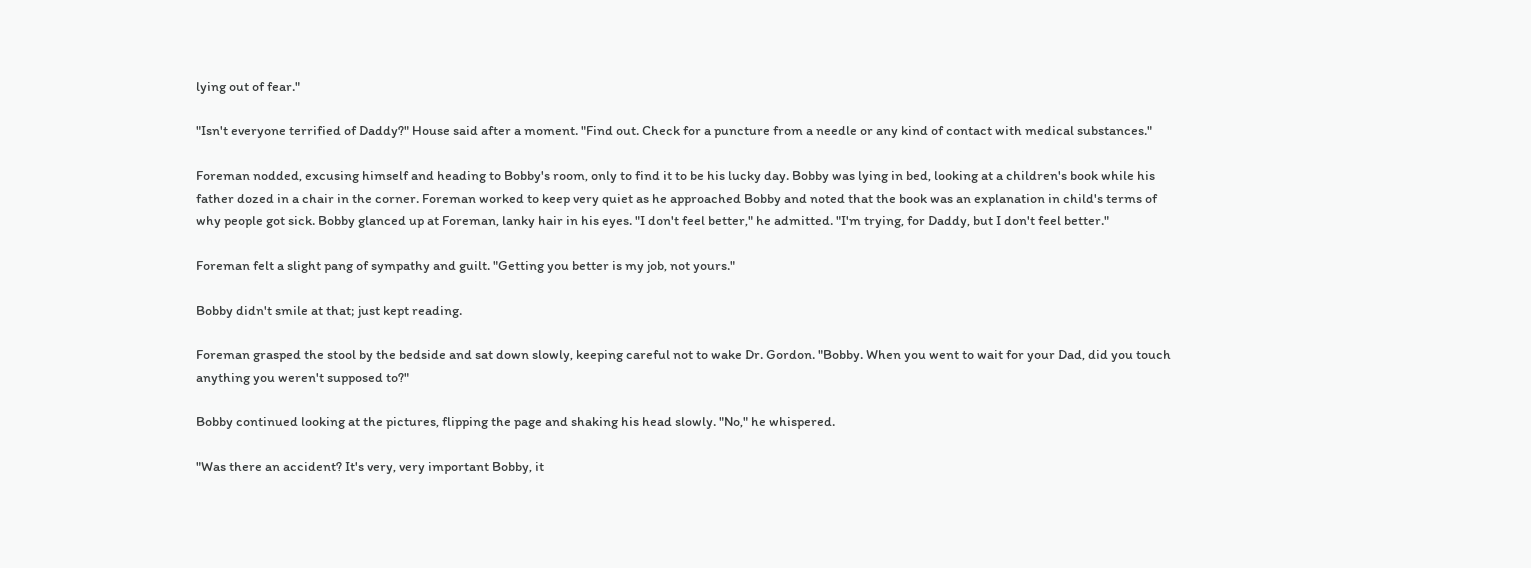lying out of fear."

"Isn't everyone terrified of Daddy?" House said after a moment. "Find out. Check for a puncture from a needle or any kind of contact with medical substances."

Foreman nodded, excusing himself and heading to Bobby's room, only to find it to be his lucky day. Bobby was lying in bed, looking at a children's book while his father dozed in a chair in the corner. Foreman worked to keep very quiet as he approached Bobby and noted that the book was an explanation in child's terms of why people got sick. Bobby glanced up at Foreman, lanky hair in his eyes. "I don't feel better," he admitted. "I'm trying, for Daddy, but I don't feel better."

Foreman felt a slight pang of sympathy and guilt. "Getting you better is my job, not yours."

Bobby didn't smile at that; just kept reading.

Foreman grasped the stool by the bedside and sat down slowly, keeping careful not to wake Dr. Gordon. "Bobby. When you went to wait for your Dad, did you touch anything you weren't supposed to?"

Bobby continued looking at the pictures, flipping the page and shaking his head slowly. "No," he whispered.

"Was there an accident? It's very, very important Bobby, it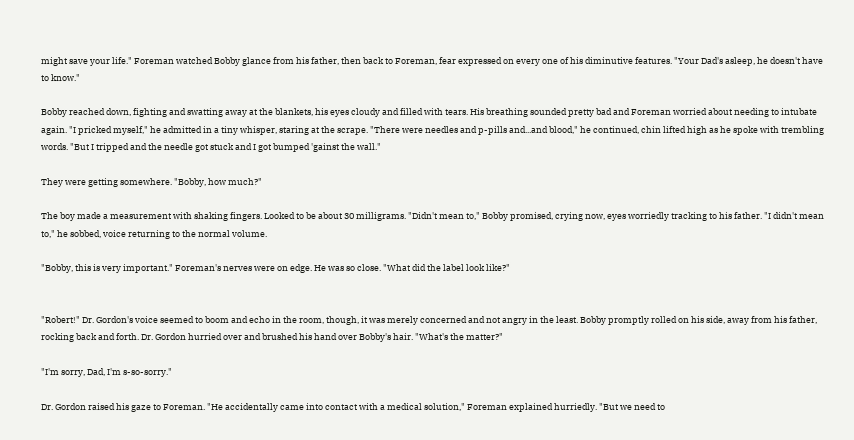might save your life." Foreman watched Bobby glance from his father, then back to Foreman, fear expressed on every one of his diminutive features. "Your Dad's asleep, he doesn't have to know."

Bobby reached down, fighting and swatting away at the blankets, his eyes cloudy and filled with tears. His breathing sounded pretty bad and Foreman worried about needing to intubate again. "I pricked myself," he admitted in a tiny whisper, staring at the scrape. "There were needles and p-pills and...and blood," he continued, chin lifted high as he spoke with trembling words. "But I tripped and the needle got stuck and I got bumped 'gainst the wall."

They were getting somewhere. "Bobby, how much?"

The boy made a measurement with shaking fingers. Looked to be about 30 milligrams. "Didn't mean to," Bobby promised, crying now, eyes worriedly tracking to his father. "I didn't mean to," he sobbed, voice returning to the normal volume.

"Bobby, this is very important." Foreman's nerves were on edge. He was so close. "What did the label look like?"


"Robert!" Dr. Gordon's voice seemed to boom and echo in the room, though, it was merely concerned and not angry in the least. Bobby promptly rolled on his side, away from his father, rocking back and forth. Dr. Gordon hurried over and brushed his hand over Bobby's hair. "What's the matter?"

"I'm sorry, Dad, I'm s-so-sorry."

Dr. Gordon raised his gaze to Foreman. "He accidentally came into contact with a medical solution," Foreman explained hurriedly. "But we need to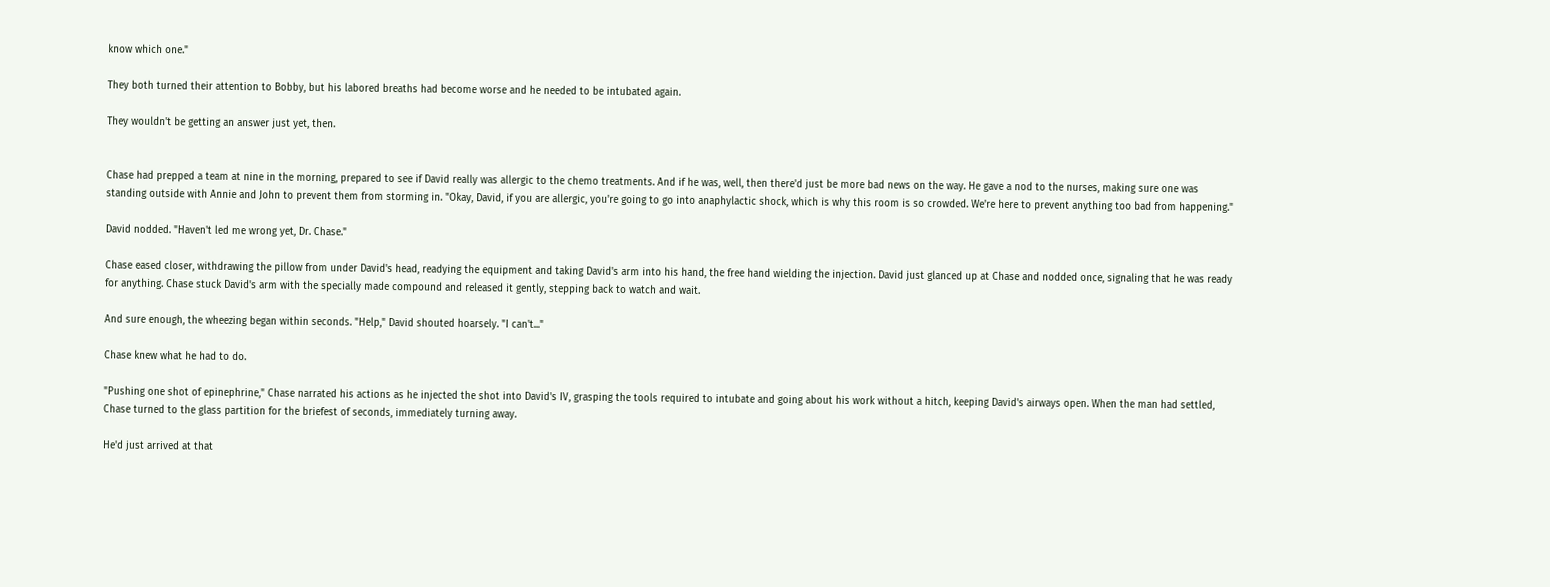know which one."

They both turned their attention to Bobby, but his labored breaths had become worse and he needed to be intubated again.

They wouldn't be getting an answer just yet, then.


Chase had prepped a team at nine in the morning, prepared to see if David really was allergic to the chemo treatments. And if he was, well, then there'd just be more bad news on the way. He gave a nod to the nurses, making sure one was standing outside with Annie and John to prevent them from storming in. "Okay, David, if you are allergic, you're going to go into anaphylactic shock, which is why this room is so crowded. We're here to prevent anything too bad from happening."

David nodded. "Haven't led me wrong yet, Dr. Chase."

Chase eased closer, withdrawing the pillow from under David's head, readying the equipment and taking David's arm into his hand, the free hand wielding the injection. David just glanced up at Chase and nodded once, signaling that he was ready for anything. Chase stuck David's arm with the specially made compound and released it gently, stepping back to watch and wait.

And sure enough, the wheezing began within seconds. "Help," David shouted hoarsely. "I can't..."

Chase knew what he had to do.

"Pushing one shot of epinephrine," Chase narrated his actions as he injected the shot into David's IV, grasping the tools required to intubate and going about his work without a hitch, keeping David's airways open. When the man had settled, Chase turned to the glass partition for the briefest of seconds, immediately turning away.

He'd just arrived at that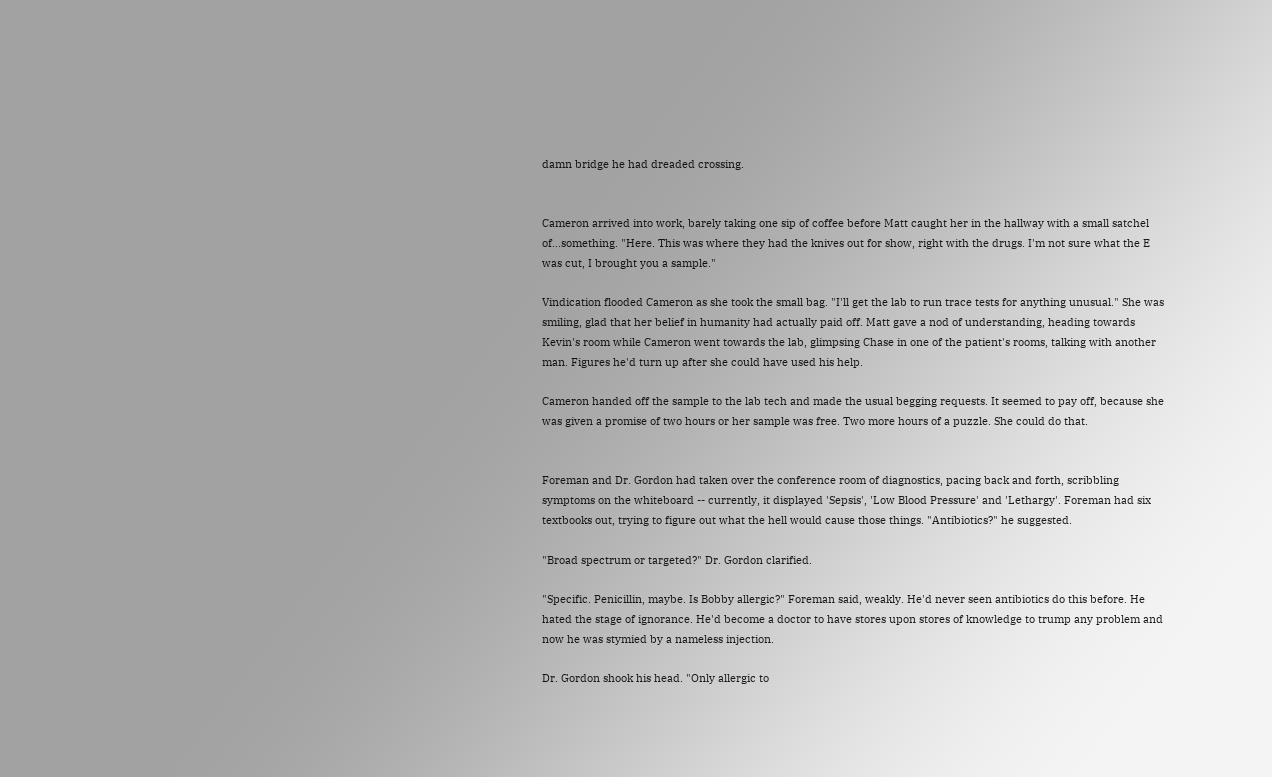damn bridge he had dreaded crossing.


Cameron arrived into work, barely taking one sip of coffee before Matt caught her in the hallway with a small satchel of...something. "Here. This was where they had the knives out for show, right with the drugs. I'm not sure what the E was cut, I brought you a sample."

Vindication flooded Cameron as she took the small bag. "I'll get the lab to run trace tests for anything unusual." She was smiling, glad that her belief in humanity had actually paid off. Matt gave a nod of understanding, heading towards Kevin's room while Cameron went towards the lab, glimpsing Chase in one of the patient's rooms, talking with another man. Figures he'd turn up after she could have used his help.

Cameron handed off the sample to the lab tech and made the usual begging requests. It seemed to pay off, because she was given a promise of two hours or her sample was free. Two more hours of a puzzle. She could do that.


Foreman and Dr. Gordon had taken over the conference room of diagnostics, pacing back and forth, scribbling symptoms on the whiteboard -- currently, it displayed 'Sepsis', 'Low Blood Pressure' and 'Lethargy'. Foreman had six textbooks out, trying to figure out what the hell would cause those things. "Antibiotics?" he suggested.

"Broad spectrum or targeted?" Dr. Gordon clarified.

"Specific. Penicillin, maybe. Is Bobby allergic?" Foreman said, weakly. He'd never seen antibiotics do this before. He hated the stage of ignorance. He'd become a doctor to have stores upon stores of knowledge to trump any problem and now he was stymied by a nameless injection.

Dr. Gordon shook his head. "Only allergic to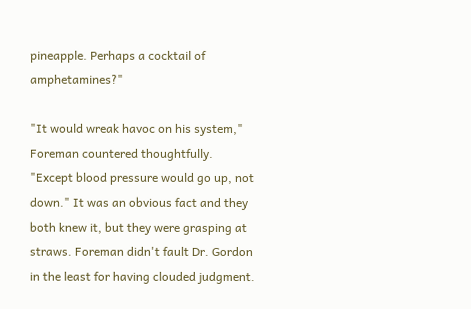pineapple. Perhaps a cocktail of amphetamines?"

"It would wreak havoc on his system," Foreman countered thoughtfully. "Except blood pressure would go up, not down." It was an obvious fact and they both knew it, but they were grasping at straws. Foreman didn't fault Dr. Gordon in the least for having clouded judgment.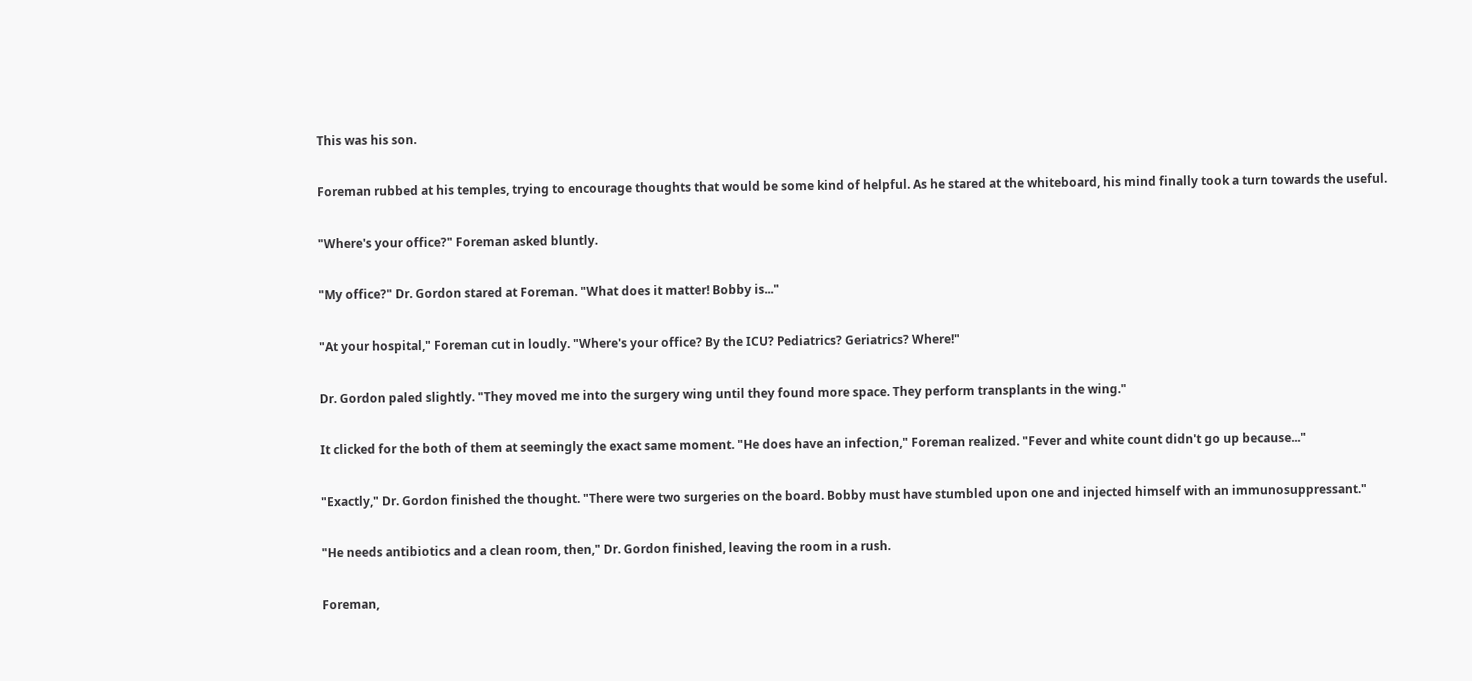This was his son.

Foreman rubbed at his temples, trying to encourage thoughts that would be some kind of helpful. As he stared at the whiteboard, his mind finally took a turn towards the useful.

"Where's your office?" Foreman asked bluntly.

"My office?" Dr. Gordon stared at Foreman. "What does it matter! Bobby is..."

"At your hospital," Foreman cut in loudly. "Where's your office? By the ICU? Pediatrics? Geriatrics? Where!"

Dr. Gordon paled slightly. "They moved me into the surgery wing until they found more space. They perform transplants in the wing."

It clicked for the both of them at seemingly the exact same moment. "He does have an infection," Foreman realized. "Fever and white count didn't go up because..."

"Exactly," Dr. Gordon finished the thought. "There were two surgeries on the board. Bobby must have stumbled upon one and injected himself with an immunosuppressant."

"He needs antibiotics and a clean room, then," Dr. Gordon finished, leaving the room in a rush.

Foreman,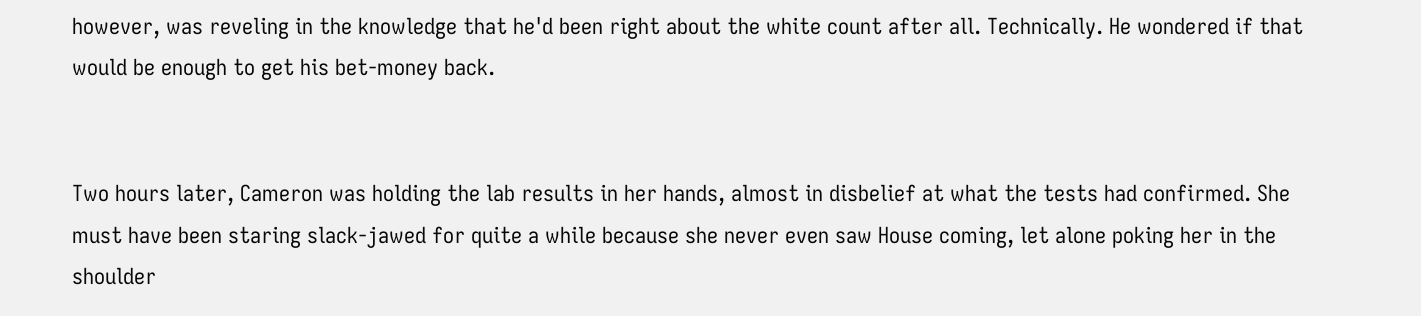however, was reveling in the knowledge that he'd been right about the white count after all. Technically. He wondered if that would be enough to get his bet-money back.


Two hours later, Cameron was holding the lab results in her hands, almost in disbelief at what the tests had confirmed. She must have been staring slack-jawed for quite a while because she never even saw House coming, let alone poking her in the shoulder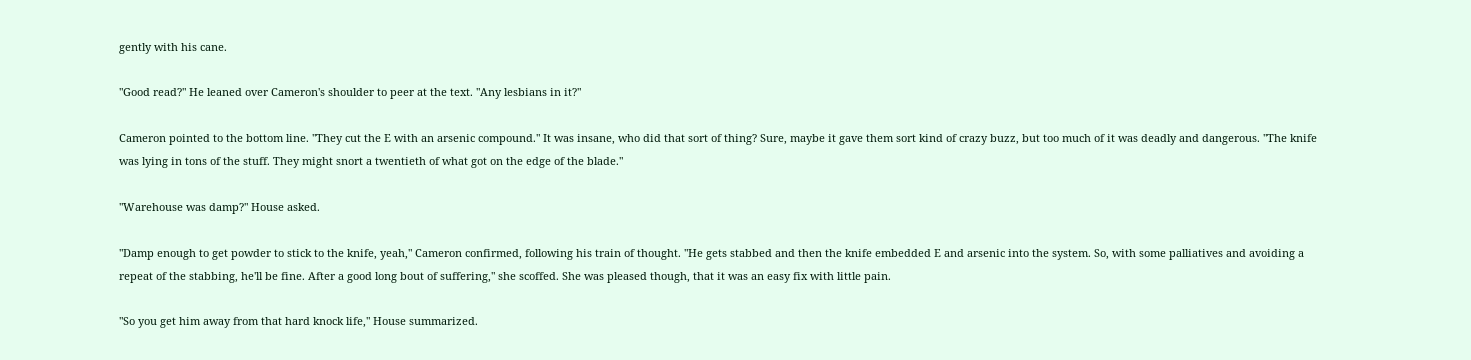gently with his cane.

"Good read?" He leaned over Cameron's shoulder to peer at the text. "Any lesbians in it?"

Cameron pointed to the bottom line. "They cut the E with an arsenic compound." It was insane, who did that sort of thing? Sure, maybe it gave them sort kind of crazy buzz, but too much of it was deadly and dangerous. "The knife was lying in tons of the stuff. They might snort a twentieth of what got on the edge of the blade."

"Warehouse was damp?" House asked.

"Damp enough to get powder to stick to the knife, yeah," Cameron confirmed, following his train of thought. "He gets stabbed and then the knife embedded E and arsenic into the system. So, with some palliatives and avoiding a repeat of the stabbing, he'll be fine. After a good long bout of suffering," she scoffed. She was pleased though, that it was an easy fix with little pain.

"So you get him away from that hard knock life," House summarized.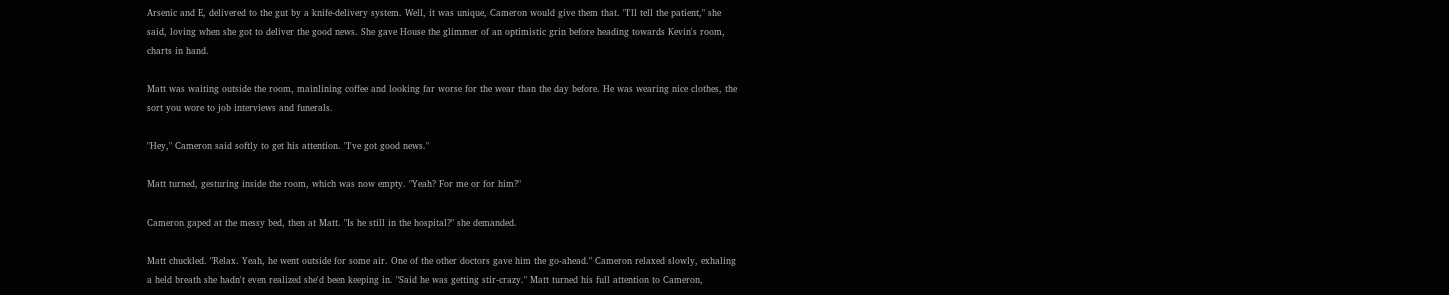Arsenic and E, delivered to the gut by a knife-delivery system. Well, it was unique, Cameron would give them that. "I'll tell the patient," she said, loving when she got to deliver the good news. She gave House the glimmer of an optimistic grin before heading towards Kevin's room, charts in hand.

Matt was waiting outside the room, mainlining coffee and looking far worse for the wear than the day before. He was wearing nice clothes, the sort you wore to job interviews and funerals.

"Hey," Cameron said softly to get his attention. "I've got good news."

Matt turned, gesturing inside the room, which was now empty. "Yeah? For me or for him?"

Cameron gaped at the messy bed, then at Matt. "Is he still in the hospital?" she demanded.

Matt chuckled. "Relax. Yeah, he went outside for some air. One of the other doctors gave him the go-ahead." Cameron relaxed slowly, exhaling a held breath she hadn't even realized she'd been keeping in. "Said he was getting stir-crazy." Matt turned his full attention to Cameron,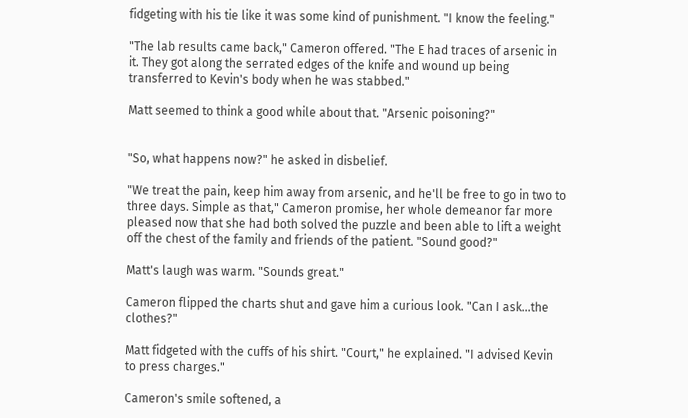fidgeting with his tie like it was some kind of punishment. "I know the feeling."

"The lab results came back," Cameron offered. "The E had traces of arsenic in it. They got along the serrated edges of the knife and wound up being transferred to Kevin's body when he was stabbed."

Matt seemed to think a good while about that. "Arsenic poisoning?"


"So, what happens now?" he asked in disbelief.

"We treat the pain, keep him away from arsenic, and he'll be free to go in two to three days. Simple as that," Cameron promise, her whole demeanor far more pleased now that she had both solved the puzzle and been able to lift a weight off the chest of the family and friends of the patient. "Sound good?"

Matt's laugh was warm. "Sounds great."

Cameron flipped the charts shut and gave him a curious look. "Can I ask...the clothes?"

Matt fidgeted with the cuffs of his shirt. "Court," he explained. "I advised Kevin to press charges."

Cameron's smile softened, a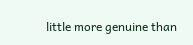little more genuine than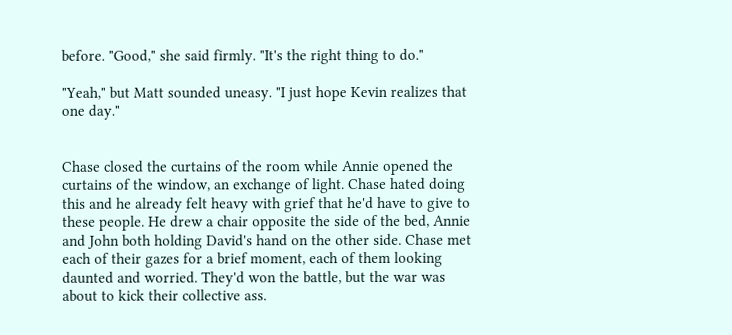before. "Good," she said firmly. "It's the right thing to do."

"Yeah," but Matt sounded uneasy. "I just hope Kevin realizes that one day."


Chase closed the curtains of the room while Annie opened the curtains of the window, an exchange of light. Chase hated doing this and he already felt heavy with grief that he'd have to give to these people. He drew a chair opposite the side of the bed, Annie and John both holding David's hand on the other side. Chase met each of their gazes for a brief moment, each of them looking daunted and worried. They'd won the battle, but the war was about to kick their collective ass.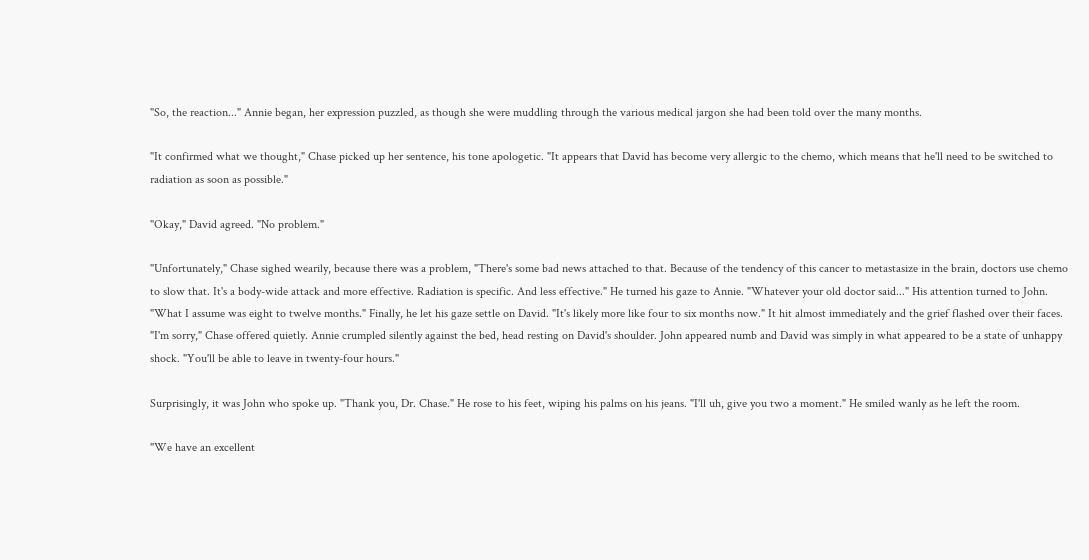"So, the reaction..." Annie began, her expression puzzled, as though she were muddling through the various medical jargon she had been told over the many months.

"It confirmed what we thought," Chase picked up her sentence, his tone apologetic. "It appears that David has become very allergic to the chemo, which means that he'll need to be switched to radiation as soon as possible."

"Okay," David agreed. "No problem."

"Unfortunately," Chase sighed wearily, because there was a problem, "There's some bad news attached to that. Because of the tendency of this cancer to metastasize in the brain, doctors use chemo to slow that. It's a body-wide attack and more effective. Radiation is specific. And less effective." He turned his gaze to Annie. "Whatever your old doctor said..." His attention turned to John. "What I assume was eight to twelve months." Finally, he let his gaze settle on David. "It's likely more like four to six months now." It hit almost immediately and the grief flashed over their faces. "I'm sorry," Chase offered quietly. Annie crumpled silently against the bed, head resting on David's shoulder. John appeared numb and David was simply in what appeared to be a state of unhappy shock. "You'll be able to leave in twenty-four hours."

Surprisingly, it was John who spoke up. "Thank you, Dr. Chase." He rose to his feet, wiping his palms on his jeans. "I'll uh, give you two a moment." He smiled wanly as he left the room.

"We have an excellent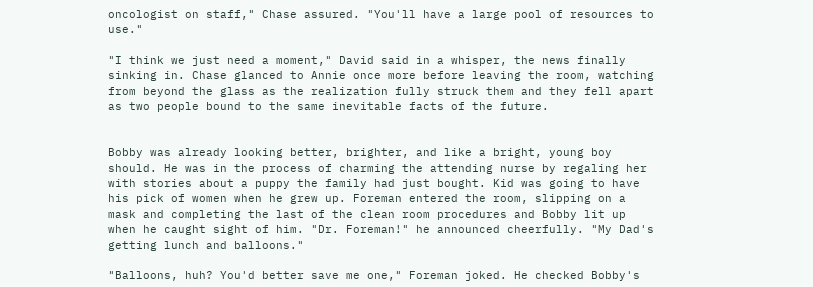oncologist on staff," Chase assured. "You'll have a large pool of resources to use."

"I think we just need a moment," David said in a whisper, the news finally sinking in. Chase glanced to Annie once more before leaving the room, watching from beyond the glass as the realization fully struck them and they fell apart as two people bound to the same inevitable facts of the future.


Bobby was already looking better, brighter, and like a bright, young boy should. He was in the process of charming the attending nurse by regaling her with stories about a puppy the family had just bought. Kid was going to have his pick of women when he grew up. Foreman entered the room, slipping on a mask and completing the last of the clean room procedures and Bobby lit up when he caught sight of him. "Dr. Foreman!" he announced cheerfully. "My Dad's getting lunch and balloons."

"Balloons, huh? You'd better save me one," Foreman joked. He checked Bobby's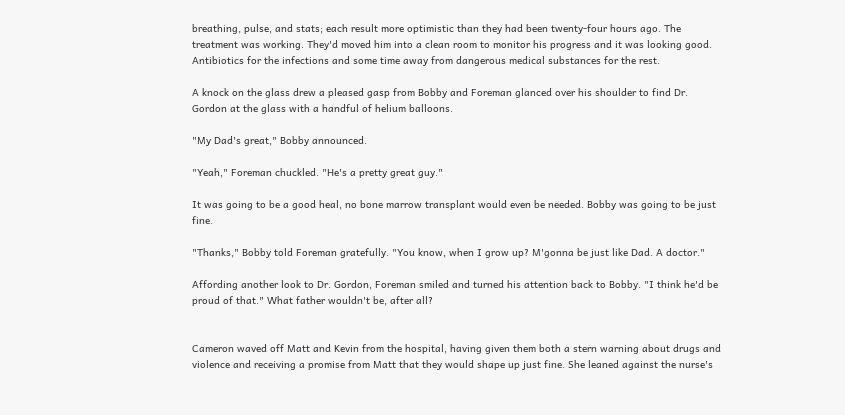breathing, pulse, and stats; each result more optimistic than they had been twenty-four hours ago. The treatment was working. They'd moved him into a clean room to monitor his progress and it was looking good. Antibiotics for the infections and some time away from dangerous medical substances for the rest.

A knock on the glass drew a pleased gasp from Bobby and Foreman glanced over his shoulder to find Dr. Gordon at the glass with a handful of helium balloons.

"My Dad's great," Bobby announced.

"Yeah," Foreman chuckled. "He's a pretty great guy."

It was going to be a good heal, no bone marrow transplant would even be needed. Bobby was going to be just fine.

"Thanks," Bobby told Foreman gratefully. "You know, when I grow up? M'gonna be just like Dad. A doctor."

Affording another look to Dr. Gordon, Foreman smiled and turned his attention back to Bobby. "I think he'd be proud of that." What father wouldn't be, after all?


Cameron waved off Matt and Kevin from the hospital, having given them both a stern warning about drugs and violence and receiving a promise from Matt that they would shape up just fine. She leaned against the nurse's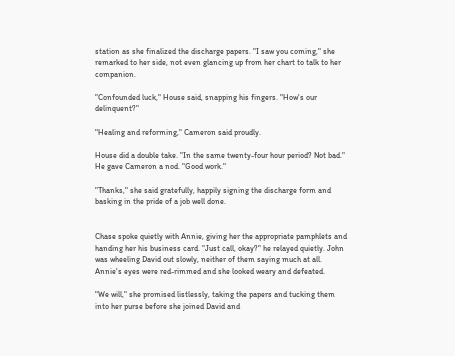station as she finalized the discharge papers. "I saw you coming," she remarked to her side, not even glancing up from her chart to talk to her companion.

"Confounded luck," House said, snapping his fingers. "How's our delinquent?"

"Healing and reforming," Cameron said proudly.

House did a double take. "In the same twenty-four hour period? Not bad." He gave Cameron a nod. "Good work."

"Thanks," she said gratefully, happily signing the discharge form and basking in the pride of a job well done.


Chase spoke quietly with Annie, giving her the appropriate pamphlets and handing her his business card. "Just call, okay?" he relayed quietly. John was wheeling David out slowly, neither of them saying much at all. Annie's eyes were red-rimmed and she looked weary and defeated.

"We will," she promised listlessly, taking the papers and tucking them into her purse before she joined David and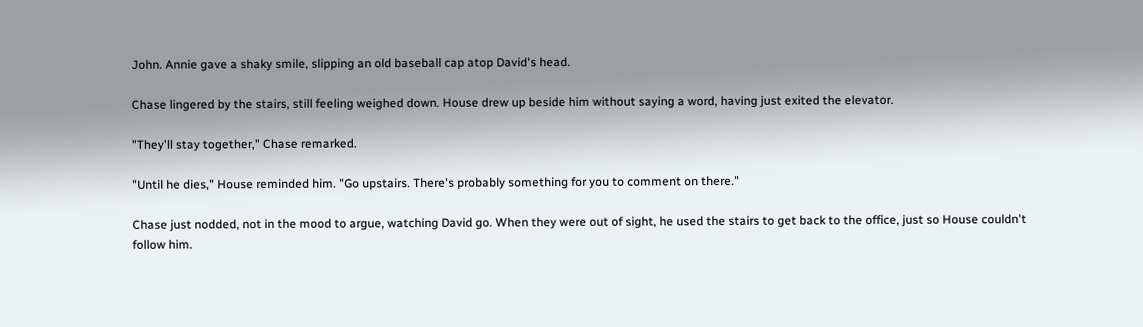John. Annie gave a shaky smile, slipping an old baseball cap atop David's head.

Chase lingered by the stairs, still feeling weighed down. House drew up beside him without saying a word, having just exited the elevator.

"They'll stay together," Chase remarked.

"Until he dies," House reminded him. "Go upstairs. There's probably something for you to comment on there."

Chase just nodded, not in the mood to argue, watching David go. When they were out of sight, he used the stairs to get back to the office, just so House couldn't follow him.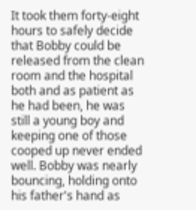It took them forty-eight hours to safely decide that Bobby could be released from the clean room and the hospital both and as patient as he had been, he was still a young boy and keeping one of those cooped up never ended well. Bobby was nearly bouncing, holding onto his father's hand as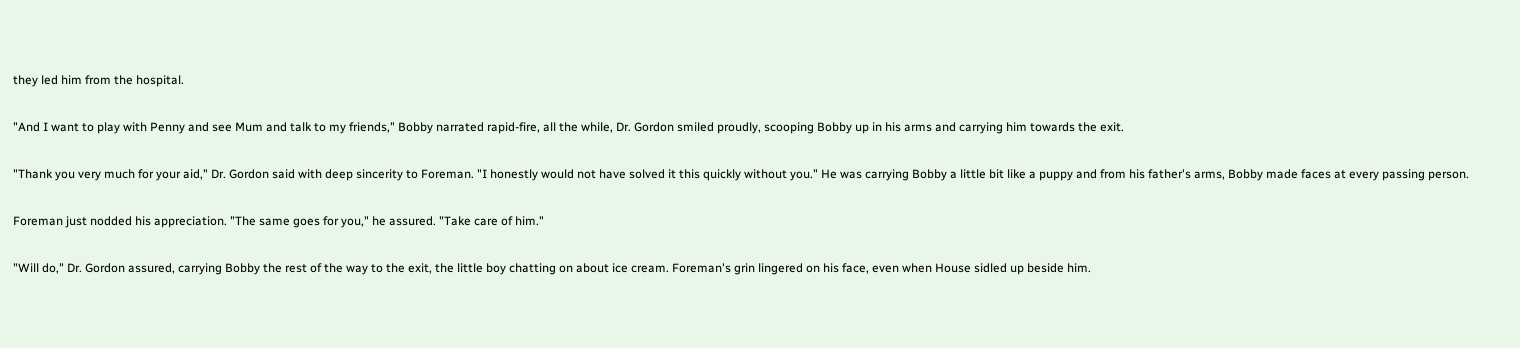they led him from the hospital.

"And I want to play with Penny and see Mum and talk to my friends," Bobby narrated rapid-fire, all the while, Dr. Gordon smiled proudly, scooping Bobby up in his arms and carrying him towards the exit.

"Thank you very much for your aid," Dr. Gordon said with deep sincerity to Foreman. "I honestly would not have solved it this quickly without you." He was carrying Bobby a little bit like a puppy and from his father's arms, Bobby made faces at every passing person.

Foreman just nodded his appreciation. "The same goes for you," he assured. "Take care of him."

"Will do," Dr. Gordon assured, carrying Bobby the rest of the way to the exit, the little boy chatting on about ice cream. Foreman's grin lingered on his face, even when House sidled up beside him.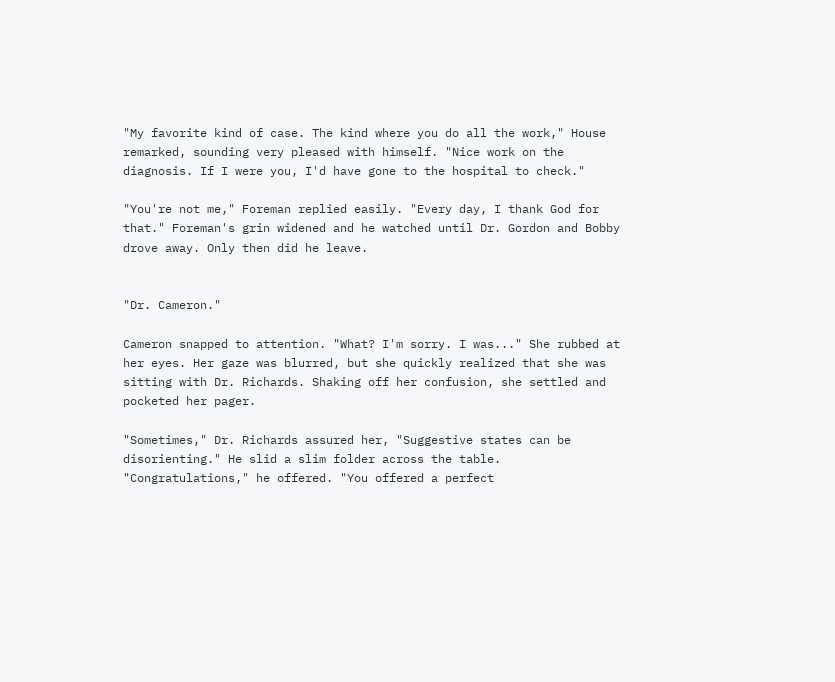"My favorite kind of case. The kind where you do all the work," House remarked, sounding very pleased with himself. "Nice work on the diagnosis. If I were you, I'd have gone to the hospital to check."

"You're not me," Foreman replied easily. "Every day, I thank God for that." Foreman's grin widened and he watched until Dr. Gordon and Bobby drove away. Only then did he leave.


"Dr. Cameron."

Cameron snapped to attention. "What? I'm sorry. I was..." She rubbed at her eyes. Her gaze was blurred, but she quickly realized that she was sitting with Dr. Richards. Shaking off her confusion, she settled and pocketed her pager.

"Sometimes," Dr. Richards assured her, "Suggestive states can be disorienting." He slid a slim folder across the table. "Congratulations," he offered. "You offered a perfect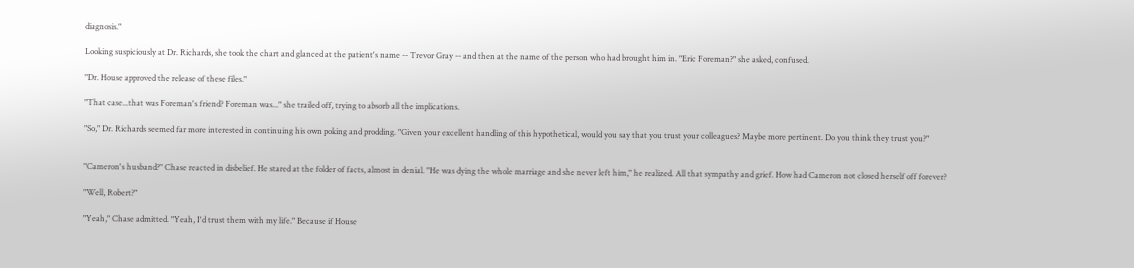diagnosis."

Looking suspiciously at Dr. Richards, she took the chart and glanced at the patient's name -- Trevor Gray -- and then at the name of the person who had brought him in. "Eric Foreman?" she asked, confused.

"Dr. House approved the release of these files."

"That case...that was Foreman's friend? Foreman was..." she trailed off, trying to absorb all the implications.

"So," Dr. Richards seemed far more interested in continuing his own poking and prodding. "Given your excellent handling of this hypothetical, would you say that you trust your colleagues? Maybe more pertinent. Do you think they trust you?"


"Cameron's husband?" Chase reacted in disbelief. He stared at the folder of facts, almost in denial. "He was dying the whole marriage and she never left him," he realized. All that sympathy and grief. How had Cameron not closed herself off forever?

"Well, Robert?"

"Yeah," Chase admitted. "Yeah, I'd trust them with my life." Because if House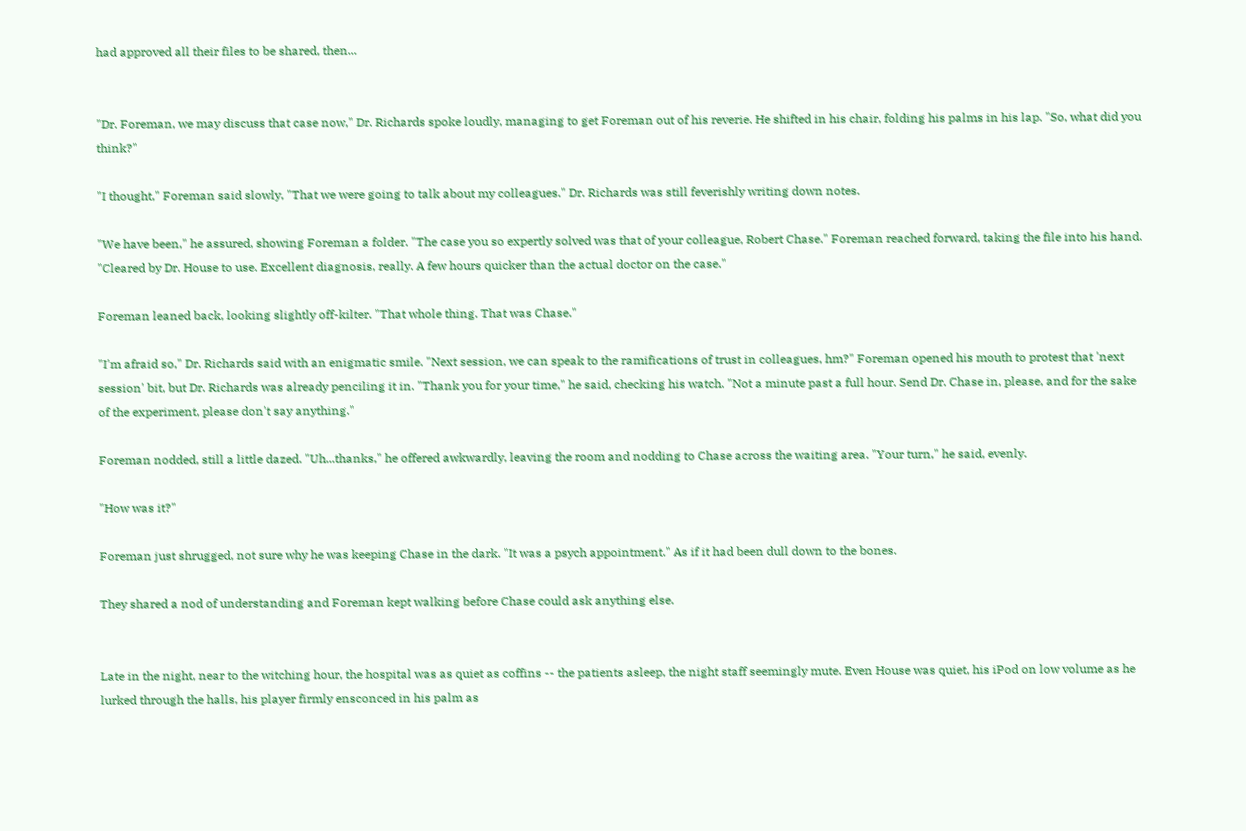had approved all their files to be shared, then...


"Dr. Foreman, we may discuss that case now," Dr. Richards spoke loudly, managing to get Foreman out of his reverie. He shifted in his chair, folding his palms in his lap. "So, what did you think?"

"I thought," Foreman said slowly, "That we were going to talk about my colleagues." Dr. Richards was still feverishly writing down notes.

"We have been," he assured, showing Foreman a folder. "The case you so expertly solved was that of your colleague, Robert Chase." Foreman reached forward, taking the file into his hand. "Cleared by Dr. House to use. Excellent diagnosis, really. A few hours quicker than the actual doctor on the case."

Foreman leaned back, looking slightly off-kilter. "That whole thing. That was Chase."

"I'm afraid so," Dr. Richards said with an enigmatic smile. "Next session, we can speak to the ramifications of trust in colleagues, hm?" Foreman opened his mouth to protest that 'next session' bit, but Dr. Richards was already penciling it in. "Thank you for your time," he said, checking his watch. "Not a minute past a full hour. Send Dr. Chase in, please, and for the sake of the experiment, please don't say anything."

Foreman nodded, still a little dazed. "Uh...thanks," he offered awkwardly, leaving the room and nodding to Chase across the waiting area. "Your turn," he said, evenly.

"How was it?"

Foreman just shrugged, not sure why he was keeping Chase in the dark. "It was a psych appointment." As if it had been dull down to the bones.

They shared a nod of understanding and Foreman kept walking before Chase could ask anything else.


Late in the night, near to the witching hour, the hospital was as quiet as coffins -- the patients asleep, the night staff seemingly mute. Even House was quiet, his iPod on low volume as he lurked through the halls, his player firmly ensconced in his palm as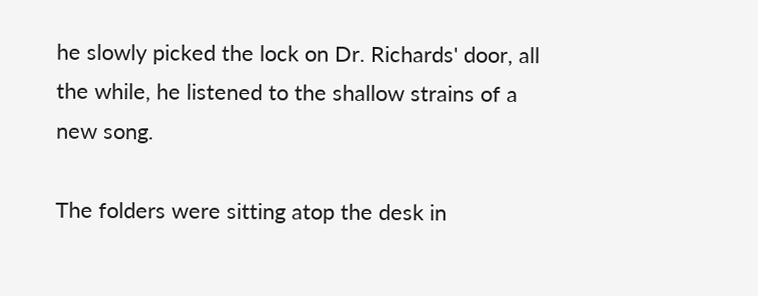he slowly picked the lock on Dr. Richards' door, all the while, he listened to the shallow strains of a new song.

The folders were sitting atop the desk in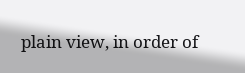plain view, in order of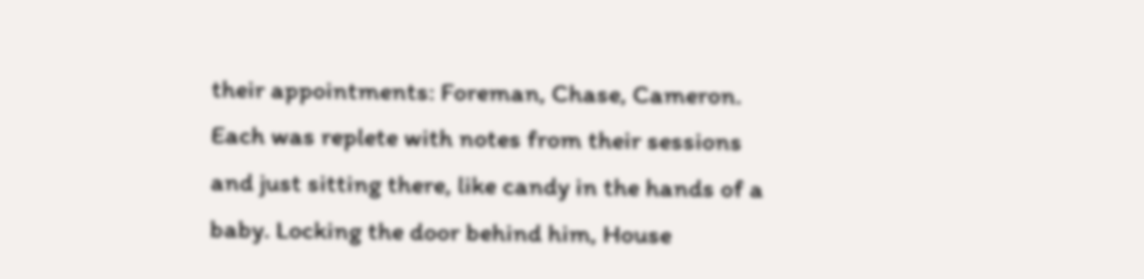their appointments: Foreman, Chase, Cameron. Each was replete with notes from their sessions and just sitting there, like candy in the hands of a baby. Locking the door behind him, House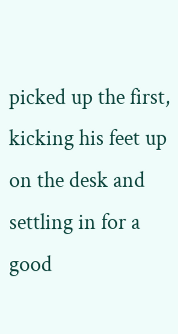picked up the first, kicking his feet up on the desk and settling in for a good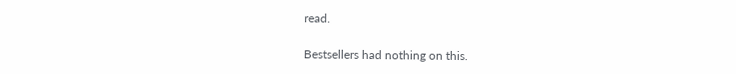read.

Bestsellers had nothing on this.